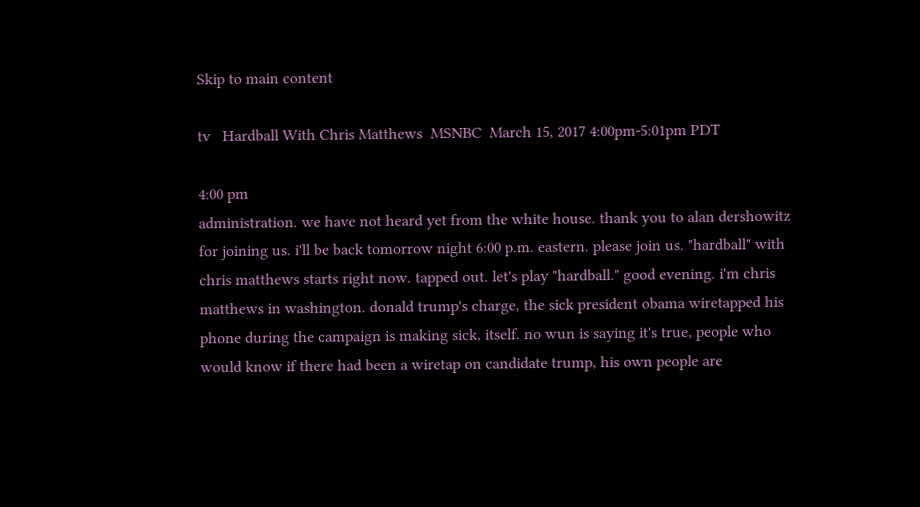Skip to main content

tv   Hardball With Chris Matthews  MSNBC  March 15, 2017 4:00pm-5:01pm PDT

4:00 pm
administration. we have not heard yet from the white house. thank you to alan dershowitz for joining us. i'll be back tomorrow night 6:00 p.m. eastern. please join us. "hardball" with chris matthews starts right now. tapped out. let's play "hardball." good evening. i'm chris matthews in washington. donald trump's charge, the sick president obama wiretapped his phone during the campaign is making sick, itself. no wun is saying it's true, people who would know if there had been a wiretap on candidate trump, his own people are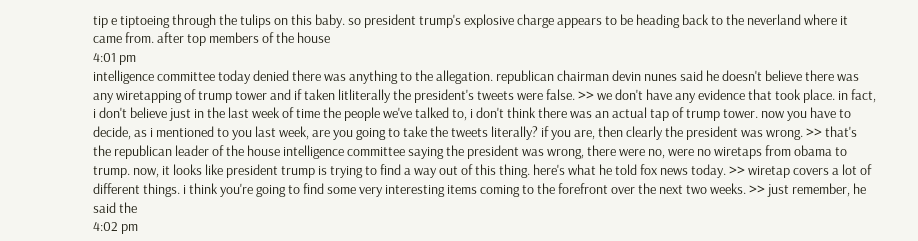tip e tiptoeing through the tulips on this baby. so president trump's explosive charge appears to be heading back to the neverland where it came from. after top members of the house
4:01 pm
intelligence committee today denied there was anything to the allegation. republican chairman devin nunes said he doesn't believe there was any wiretapping of trump tower and if taken litliterally the president's tweets were false. >> we don't have any evidence that took place. in fact, i don't believe just in the last week of time the people we've talked to, i don't think there was an actual tap of trump tower. now you have to decide, as i mentioned to you last week, are you going to take the tweets literally? if you are, then clearly the president was wrong. >> that's the republican leader of the house intelligence committee saying the president was wrong, there were no, were no wiretaps from obama to trump. now, it looks like president trump is trying to find a way out of this thing. here's what he told fox news today. >> wiretap covers a lot of different things. i think you're going to find some very interesting items coming to the forefront over the next two weeks. >> just remember, he said the
4:02 pm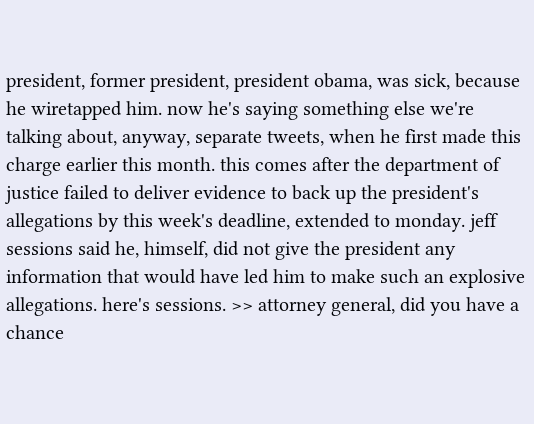president, former president, president obama, was sick, because he wiretapped him. now he's saying something else we're talking about, anyway, separate tweets, when he first made this charge earlier this month. this comes after the department of justice failed to deliver evidence to back up the president's allegations by this week's deadline, extended to monday. jeff sessions said he, himself, did not give the president any information that would have led him to make such an explosive allegations. here's sessions. >> attorney general, did you have a chance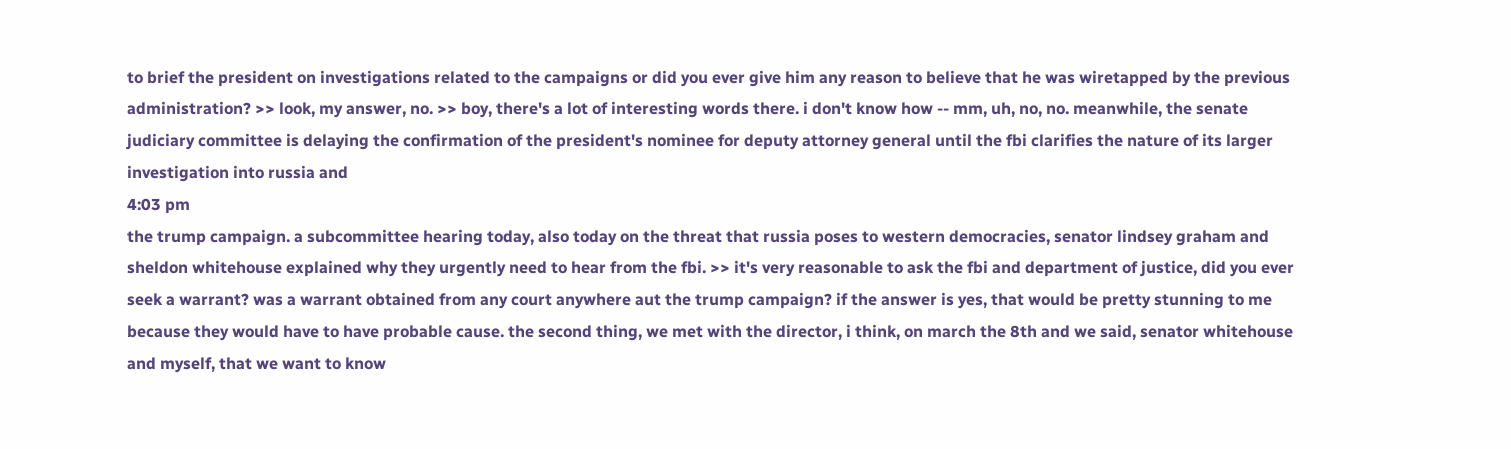to brief the president on investigations related to the campaigns or did you ever give him any reason to believe that he was wiretapped by the previous administration? >> look, my answer, no. >> boy, there's a lot of interesting words there. i don't know how -- mm, uh, no, no. meanwhile, the senate judiciary committee is delaying the confirmation of the president's nominee for deputy attorney general until the fbi clarifies the nature of its larger investigation into russia and
4:03 pm
the trump campaign. a subcommittee hearing today, also today on the threat that russia poses to western democracies, senator lindsey graham and sheldon whitehouse explained why they urgently need to hear from the fbi. >> it's very reasonable to ask the fbi and department of justice, did you ever seek a warrant? was a warrant obtained from any court anywhere aut the trump campaign? if the answer is yes, that would be pretty stunning to me because they would have to have probable cause. the second thing, we met with the director, i think, on march the 8th and we said, senator whitehouse and myself, that we want to know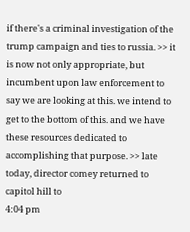if there's a criminal investigation of the trump campaign and ties to russia. >> it is now not only appropriate, but incumbent upon law enforcement to say we are looking at this. we intend to get to the bottom of this. and we have these resources dedicated to accomplishing that purpose. >> late today, director comey returned to capitol hill to
4:04 pm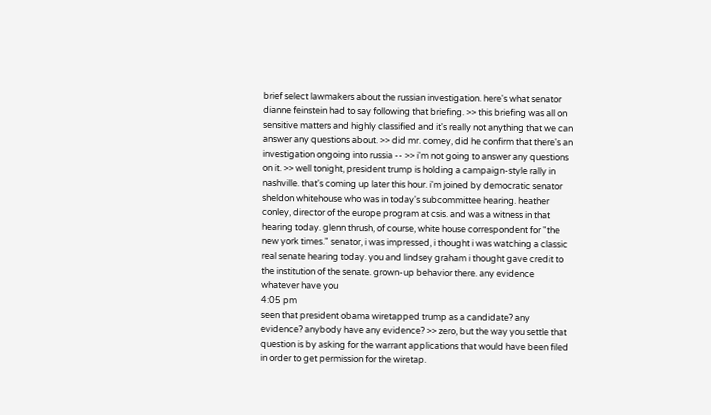brief select lawmakers about the russian investigation. here's what senator dianne feinstein had to say following that briefing. >> this briefing was all on sensitive matters and highly classified and it's really not anything that we can answer any questions about. >> did mr. comey, did he confirm that there's an investigation ongoing into russia -- >> i'm not going to answer any questions on it. >> well tonight, president trump is holding a campaign-style rally in nashville. that's coming up later this hour. i'm joined by democratic senator sheldon whitehouse who was in today's subcommittee hearing. heather conley, director of the europe program at csis. and was a witness in that hearing today. glenn thrush, of course, white house correspondent for "the new york times." senator, i was impressed, i thought i was watching a classic real senate hearing today. you and lindsey graham i thought gave credit to the institution of the senate. grown-up behavior there. any evidence whatever have you
4:05 pm
seen that president obama wiretapped trump as a candidate? any evidence? anybody have any evidence? >> zero, but the way you settle that question is by asking for the warrant applications that would have been filed in order to get permission for the wiretap.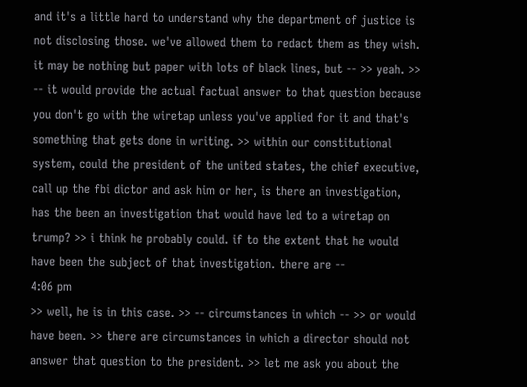and it's a little hard to understand why the department of justice is not disclosing those. we've allowed them to redact them as they wish. it may be nothing but paper with lots of black lines, but -- >> yeah. >> -- it would provide the actual factual answer to that question because you don't go with the wiretap unless you've applied for it and that's something that gets done in writing. >> within our constitutional system, could the president of the united states, the chief executive, call up the fbi dictor and ask him or her, is there an investigation, has the been an investigation that would have led to a wiretap on trump? >> i think he probably could. if to the extent that he would have been the subject of that investigation. there are --
4:06 pm
>> well, he is in this case. >> -- circumstances in which -- >> or would have been. >> there are circumstances in which a director should not answer that question to the president. >> let me ask you about the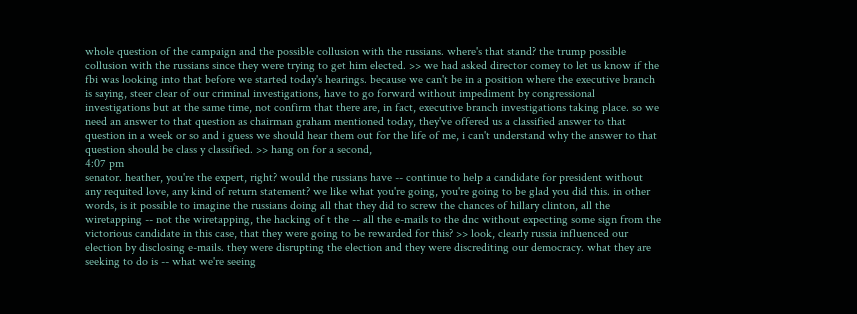whole question of the campaign and the possible collusion with the russians. where's that stand? the trump possible collusion with the russians since they were trying to get him elected. >> we had asked director comey to let us know if the fbi was looking into that before we started today's hearings. because we can't be in a position where the executive branch is saying, steer clear of our criminal investigations, have to go forward without impediment by congressional investigations but at the same time, not confirm that there are, in fact, executive branch investigations taking place. so we need an answer to that question as chairman graham mentioned today, they've offered us a classified answer to that question in a week or so and i guess we should hear them out for the life of me, i can't understand why the answer to that question should be class y classified. >> hang on for a second,
4:07 pm
senator. heather, you're the expert, right? would the russians have -- continue to help a candidate for president without any requited love, any kind of return statement? we like what you're going, you're going to be glad you did this. in other words, is it possible to imagine the russians doing all that they did to screw the chances of hillary clinton, all the wiretapping -- not the wiretapping, the hacking of t the -- all the e-mails to the dnc without expecting some sign from the victorious candidate in this case, that they were going to be rewarded for this? >> look, clearly russia influenced our election by disclosing e-mails. they were disrupting the election and they were discrediting our democracy. what they are seeking to do is -- what we're seeing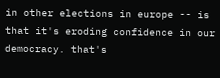in other elections in europe -- is that it's eroding confidence in our democracy. that's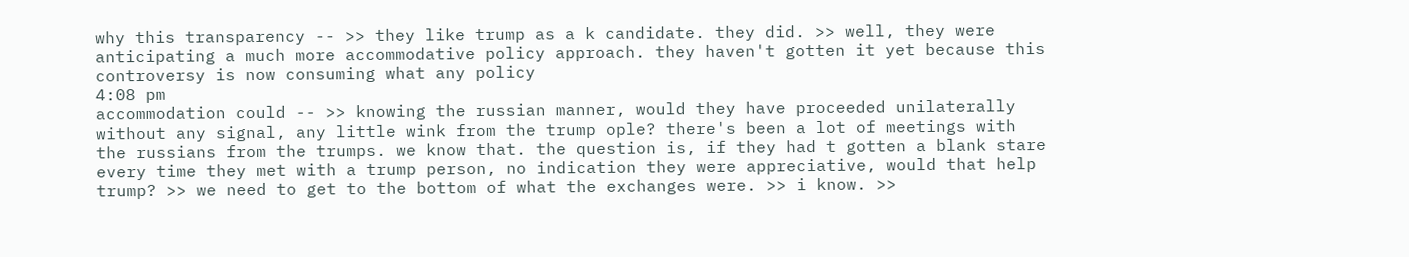why this transparency -- >> they like trump as a k candidate. they did. >> well, they were anticipating a much more accommodative policy approach. they haven't gotten it yet because this controversy is now consuming what any policy
4:08 pm
accommodation could -- >> knowing the russian manner, would they have proceeded unilaterally without any signal, any little wink from the trump ople? there's been a lot of meetings with the russians from the trumps. we know that. the question is, if they had t gotten a blank stare every time they met with a trump person, no indication they were appreciative, would that help trump? >> we need to get to the bottom of what the exchanges were. >> i know. >>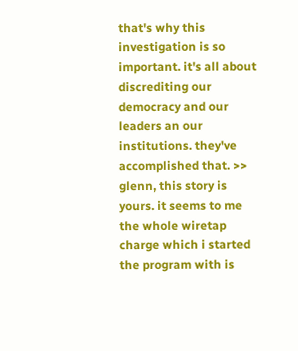that's why this investigation is so important. it's all about discrediting our democracy and our leaders an our institutions. they've accomplished that. >> glenn, this story is yours. it seems to me the whole wiretap charge which i started the program with is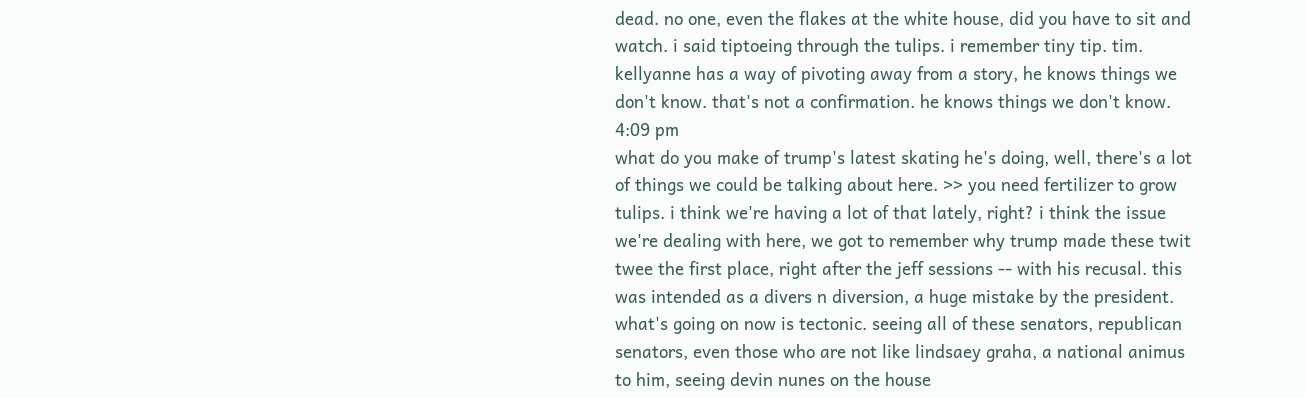dead. no one, even the flakes at the white house, did you have to sit and watch. i said tiptoeing through the tulips. i remember tiny tip. tim. kellyanne has a way of pivoting away from a story, he knows things we don't know. that's not a confirmation. he knows things we don't know.
4:09 pm
what do you make of trump's latest skating he's doing, well, there's a lot of things we could be talking about here. >> you need fertilizer to grow tulips. i think we're having a lot of that lately, right? i think the issue we're dealing with here, we got to remember why trump made these twit twee the first place, right after the jeff sessions -- with his recusal. this was intended as a divers n diversion, a huge mistake by the president. what's going on now is tectonic. seeing all of these senators, republican senators, even those who are not like lindsaey graha, a national animus to him, seeing devin nunes on the house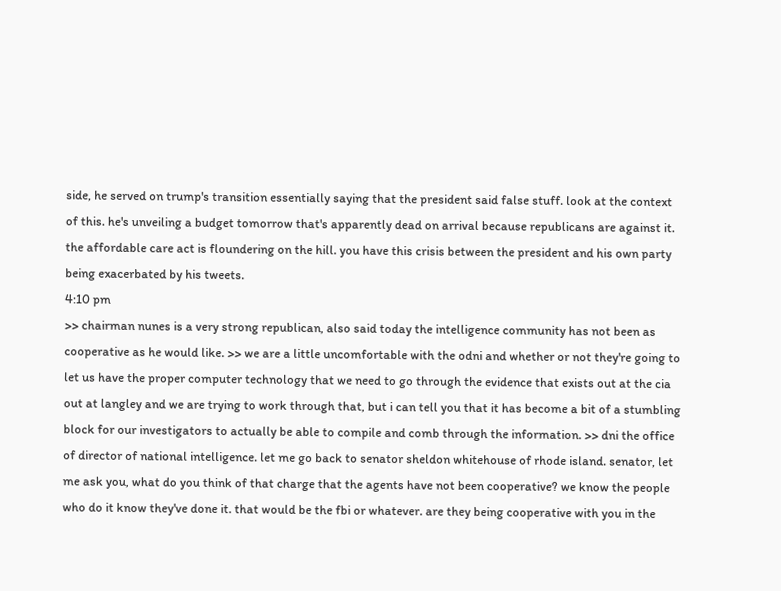side, he served on trump's transition essentially saying that the president said false stuff. look at the context of this. he's unveiling a budget tomorrow that's apparently dead on arrival because republicans are against it. the affordable care act is floundering on the hill. you have this crisis between the president and his own party being exacerbated by his tweets.
4:10 pm
>> chairman nunes is a very strong republican, also said today the intelligence community has not been as cooperative as he would like. >> we are a little uncomfortable with the odni and whether or not they're going to let us have the proper computer technology that we need to go through the evidence that exists out at the cia out at langley and we are trying to work through that, but i can tell you that it has become a bit of a stumbling block for our investigators to actually be able to compile and comb through the information. >> dni the office of director of national intelligence. let me go back to senator sheldon whitehouse of rhode island. senator, let me ask you, what do you think of that charge that the agents have not been cooperative? we know the people who do it know they've done it. that would be the fbi or whatever. are they being cooperative with you in the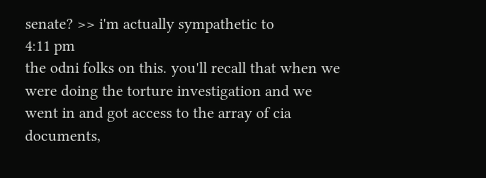senate? >> i'm actually sympathetic to
4:11 pm
the odni folks on this. you'll recall that when we were doing the torture investigation and we went in and got access to the array of cia documents,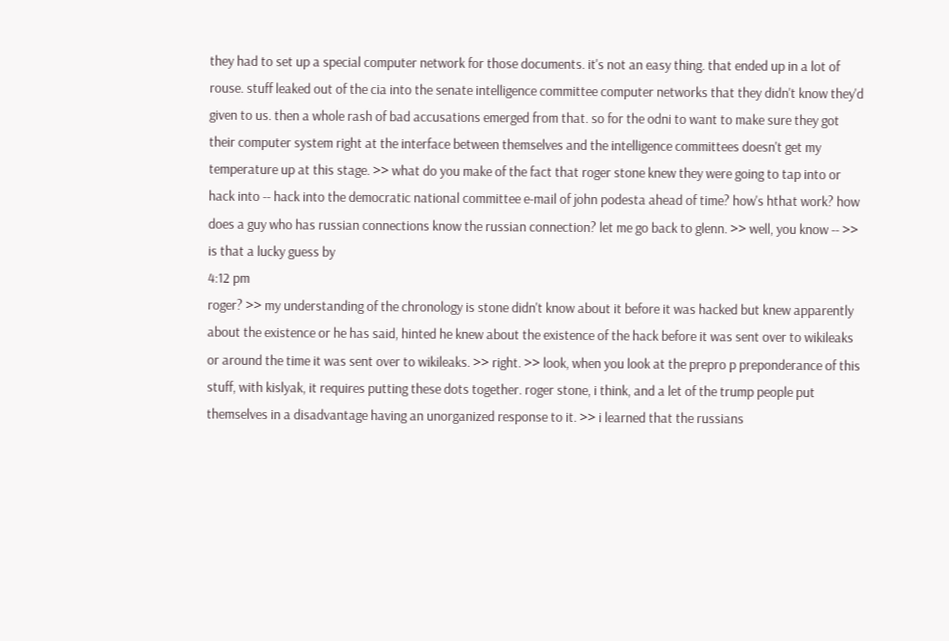they had to set up a special computer network for those documents. it's not an easy thing. that ended up in a lot of rouse. stuff leaked out of the cia into the senate intelligence committee computer networks that they didn't know they'd given to us. then a whole rash of bad accusations emerged from that. so for the odni to want to make sure they got their computer system right at the interface between themselves and the intelligence committees doesn't get my temperature up at this stage. >> what do you make of the fact that roger stone knew they were going to tap into or hack into -- hack into the democratic national committee e-mail of john podesta ahead of time? how's hthat work? how does a guy who has russian connections know the russian connection? let me go back to glenn. >> well, you know -- >> is that a lucky guess by
4:12 pm
roger? >> my understanding of the chronology is stone didn't know about it before it was hacked but knew apparently about the existence or he has said, hinted he knew about the existence of the hack before it was sent over to wikileaks or around the time it was sent over to wikileaks. >> right. >> look, when you look at the prepro p preponderance of this stuff, with kislyak, it requires putting these dots together. roger stone, i think, and a let of the trump people put themselves in a disadvantage having an unorganized response to it. >> i learned that the russians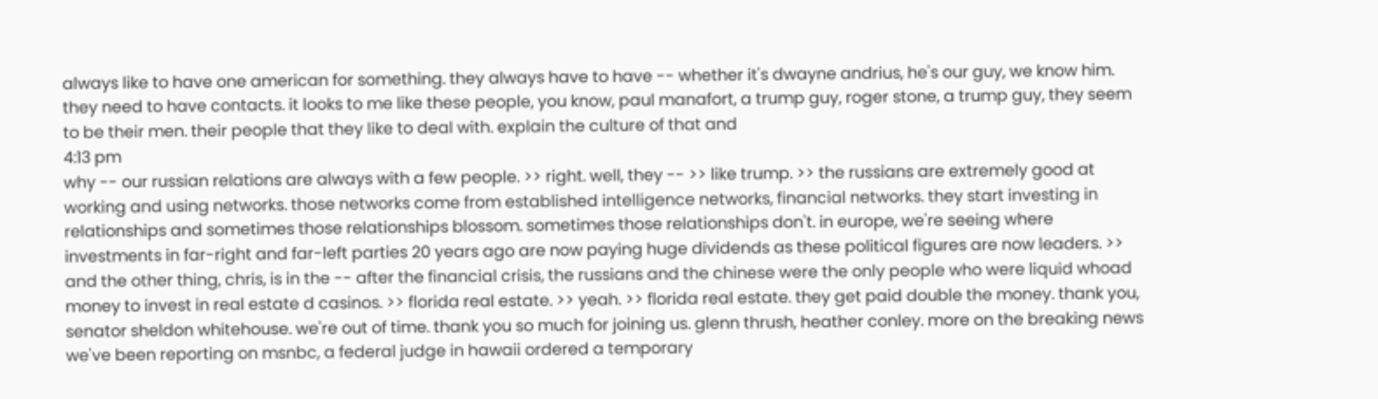always like to have one american for something. they always have to have -- whether it's dwayne andrius, he's our guy, we know him. they need to have contacts. it looks to me like these people, you know, paul manafort, a trump guy, roger stone, a trump guy, they seem to be their men. their people that they like to deal with. explain the culture of that and
4:13 pm
why -- our russian relations are always with a few people. >> right. well, they -- >> like trump. >> the russians are extremely good at working and using networks. those networks come from established intelligence networks, financial networks. they start investing in relationships and sometimes those relationships blossom. sometimes those relationships don't. in europe, we're seeing where investments in far-right and far-left parties 20 years ago are now paying huge dividends as these political figures are now leaders. >> and the other thing, chris, is in the -- after the financial crisis, the russians and the chinese were the only people who were liquid whoad money to invest in real estate d casinos. >> florida real estate. >> yeah. >> florida real estate. they get paid double the money. thank you, senator sheldon whitehouse. we're out of time. thank you so much for joining us. glenn thrush, heather conley. more on the breaking news we've been reporting on msnbc, a federal judge in hawaii ordered a temporary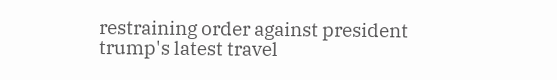restraining order against president trump's latest travel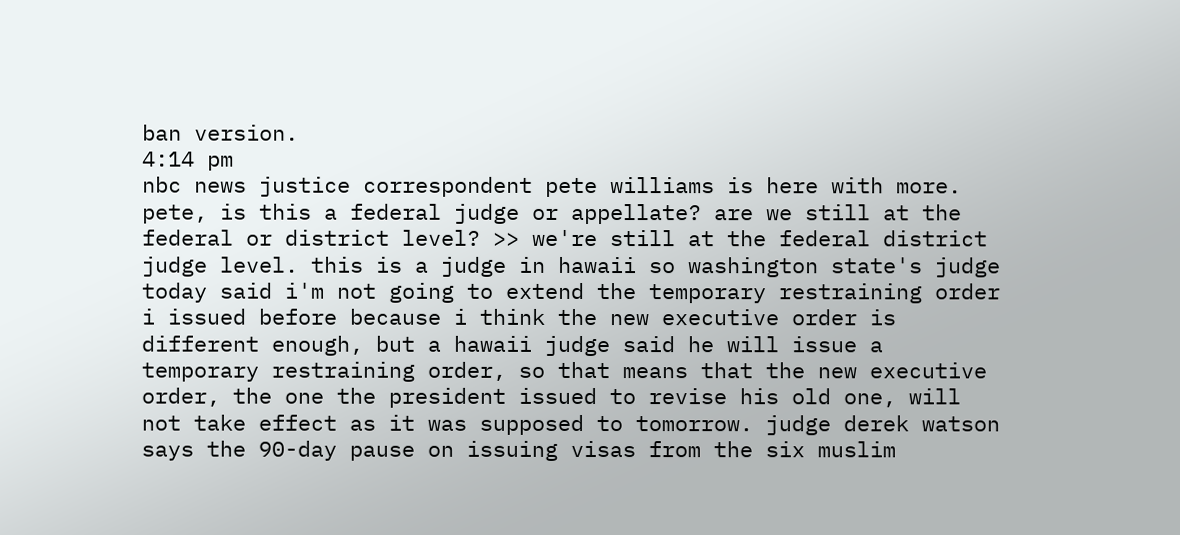ban version.
4:14 pm
nbc news justice correspondent pete williams is here with more. pete, is this a federal judge or appellate? are we still at the federal or district level? >> we're still at the federal district judge level. this is a judge in hawaii so washington state's judge today said i'm not going to extend the temporary restraining order i issued before because i think the new executive order is different enough, but a hawaii judge said he will issue a temporary restraining order, so that means that the new executive order, the one the president issued to revise his old one, will not take effect as it was supposed to tomorrow. judge derek watson says the 90-day pause on issuing visas from the six muslim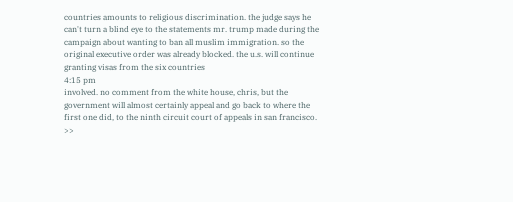countries amounts to religious discrimination. the judge says he can't turn a blind eye to the statements mr. trump made during the campaign about wanting to ban all muslim immigration. so the original executive order was already blocked. the u.s. will continue granting visas from the six countries
4:15 pm
involved. no comment from the white house, chris, but the government will almost certainly appeal and go back to where the first one did, to the ninth circuit court of appeals in san francisco. >>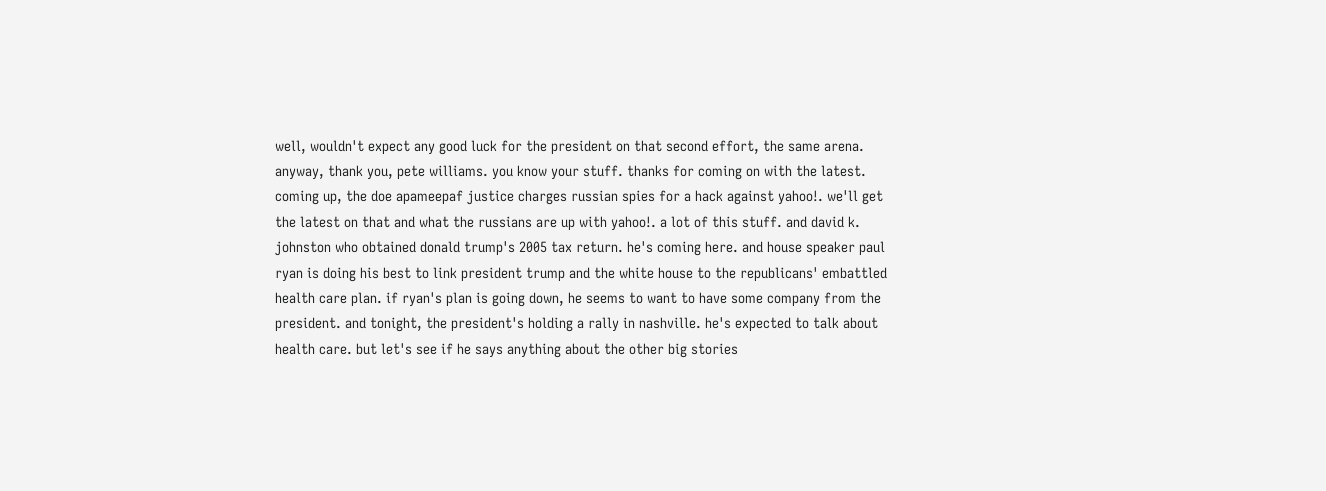well, wouldn't expect any good luck for the president on that second effort, the same arena. anyway, thank you, pete williams. you know your stuff. thanks for coming on with the latest. coming up, the doe apameepaf justice charges russian spies for a hack against yahoo!. we'll get the latest on that and what the russians are up with yahoo!. a lot of this stuff. and david k. johnston who obtained donald trump's 2005 tax return. he's coming here. and house speaker paul ryan is doing his best to link president trump and the white house to the republicans' embattled health care plan. if ryan's plan is going down, he seems to want to have some company from the president. and tonight, the president's holding a rally in nashville. he's expected to talk about health care. but let's see if he says anything about the other big stories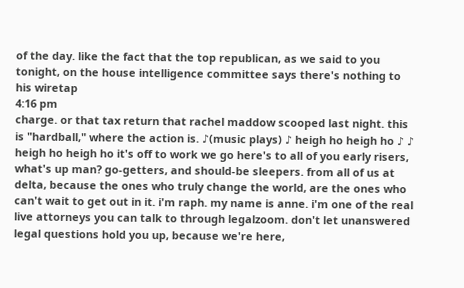of the day. like the fact that the top republican, as we said to you tonight, on the house intelligence committee says there's nothing to his wiretap
4:16 pm
charge. or that tax return that rachel maddow scooped last night. this is "hardball," where the action is. ♪(music plays) ♪ heigh ho heigh ho ♪ ♪ heigh ho heigh ho it's off to work we go here's to all of you early risers, what's up man? go-getters, and should-be sleepers. from all of us at delta, because the ones who truly change the world, are the ones who can't wait to get out in it. i'm raph. my name is anne. i'm one of the real live attorneys you can talk to through legalzoom. don't let unanswered legal questions hold you up, because we're here,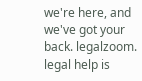we're here, and we've got your back. legalzoom. legal help is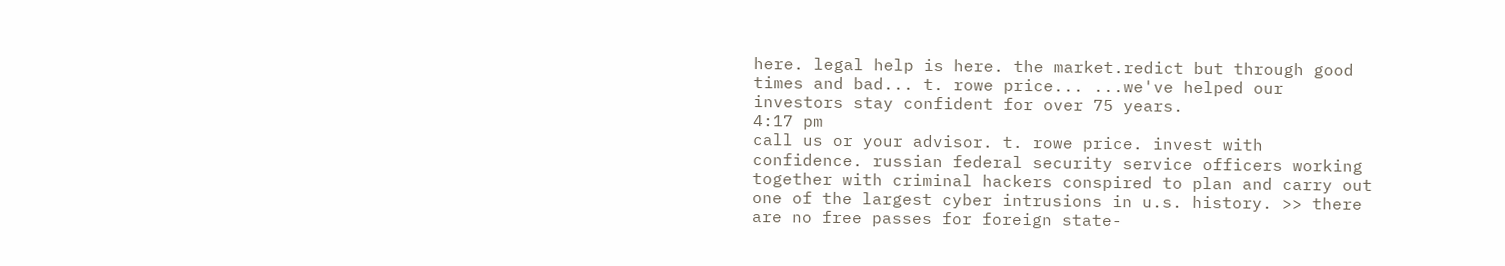here. legal help is here. the market.redict but through good times and bad... t. rowe price... ...we've helped our investors stay confident for over 75 years.
4:17 pm
call us or your advisor. t. rowe price. invest with confidence. russian federal security service officers working together with criminal hackers conspired to plan and carry out one of the largest cyber intrusions in u.s. history. >> there are no free passes for foreign state-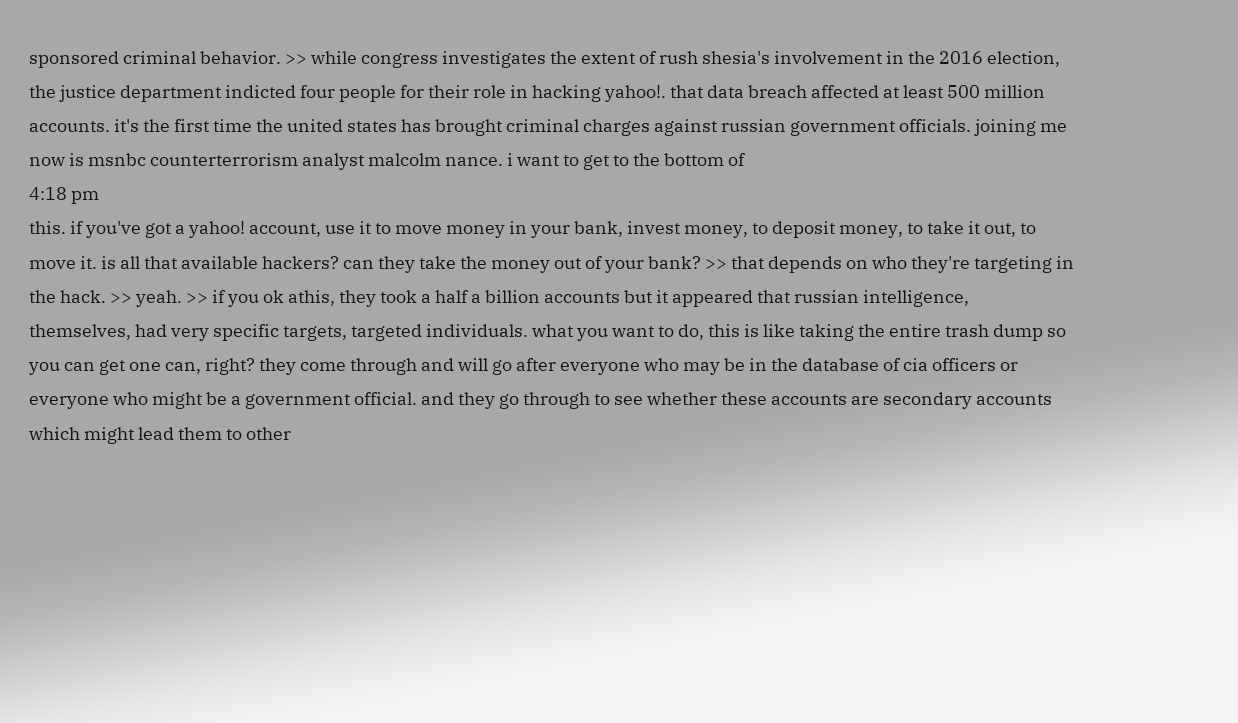sponsored criminal behavior. >> while congress investigates the extent of rush shesia's involvement in the 2016 election, the justice department indicted four people for their role in hacking yahoo!. that data breach affected at least 500 million accounts. it's the first time the united states has brought criminal charges against russian government officials. joining me now is msnbc counterterrorism analyst malcolm nance. i want to get to the bottom of
4:18 pm
this. if you've got a yahoo! account, use it to move money in your bank, invest money, to deposit money, to take it out, to move it. is all that available hackers? can they take the money out of your bank? >> that depends on who they're targeting in the hack. >> yeah. >> if you ok athis, they took a half a billion accounts but it appeared that russian intelligence, themselves, had very specific targets, targeted individuals. what you want to do, this is like taking the entire trash dump so you can get one can, right? they come through and will go after everyone who may be in the database of cia officers or everyone who might be a government official. and they go through to see whether these accounts are secondary accounts which might lead them to other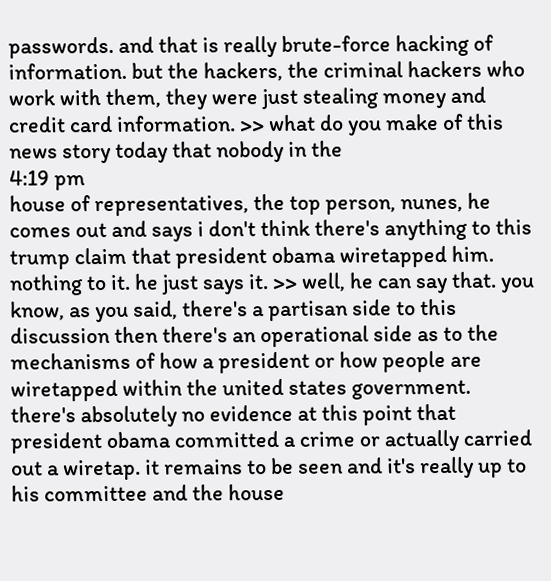passwords. and that is really brute-force hacking of information. but the hackers, the criminal hackers who work with them, they were just stealing money and credit card information. >> what do you make of this news story today that nobody in the
4:19 pm
house of representatives, the top person, nunes, he comes out and says i don't think there's anything to this trump claim that president obama wiretapped him. nothing to it. he just says it. >> well, he can say that. you know, as you said, there's a partisan side to this discussion then there's an operational side as to the mechanisms of how a president or how people are wiretapped within the united states government. there's absolutely no evidence at this point that president obama committed a crime or actually carried out a wiretap. it remains to be seen and it's really up to his committee and the house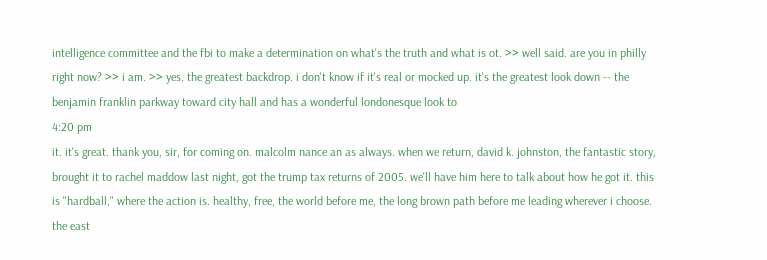intelligence committee and the fbi to make a determination on what's the truth and what is ot. >> well said. are you in philly right now? >> i am. >> yes. the greatest backdrop. i don't know if it's real or mocked up. it's the greatest look down -- the benjamin franklin parkway toward city hall and has a wonderful londonesque look to
4:20 pm
it. it's great. thank you, sir, for coming on. malcolm nance an as always. when we return, david k. johnston, the fantastic story, brought it to rachel maddow last night, got the trump tax returns of 2005. we'll have him here to talk about how he got it. this is "hardball," where the action is. healthy, free, the world before me, the long brown path before me leading wherever i choose. the east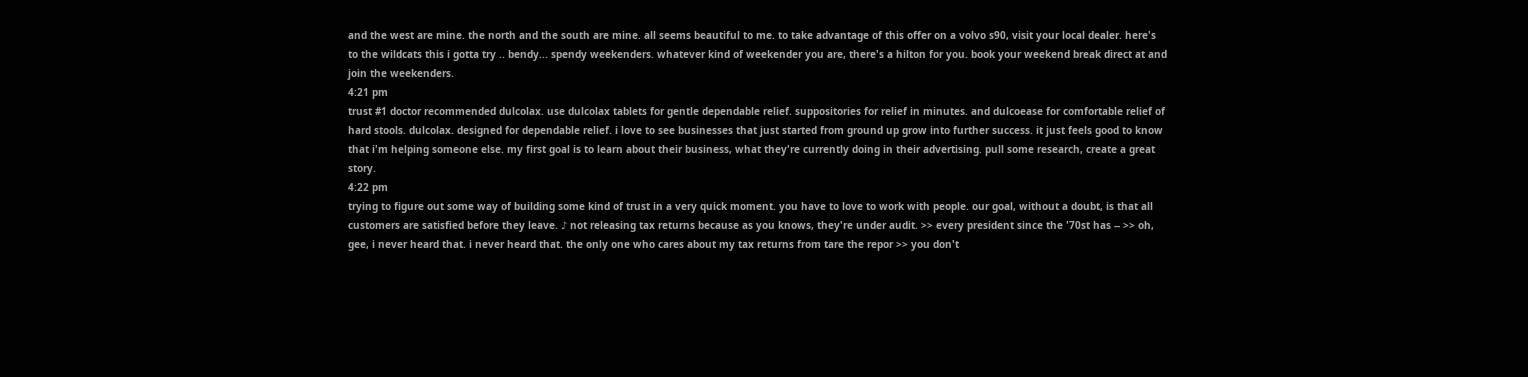and the west are mine. the north and the south are mine. all seems beautiful to me. to take advantage of this offer on a volvo s90, visit your local dealer. here's to the wildcats this i gotta try .. bendy... spendy weekenders. whatever kind of weekender you are, there's a hilton for you. book your weekend break direct at and join the weekenders.
4:21 pm
trust #1 doctor recommended dulcolax. use dulcolax tablets for gentle dependable relief. suppositories for relief in minutes. and dulcoease for comfortable relief of hard stools. dulcolax. designed for dependable relief. i love to see businesses that just started from ground up grow into further success. it just feels good to know that i'm helping someone else. my first goal is to learn about their business, what they're currently doing in their advertising. pull some research, create a great story.
4:22 pm
trying to figure out some way of building some kind of trust in a very quick moment. you have to love to work with people. our goal, without a doubt, is that all customers are satisfied before they leave. ♪ not releasing tax returns because as you knows, they're under audit. >> every president since the '70st has -- >> oh, gee, i never heard that. i never heard that. the only one who cares about my tax returns from tare the repor >> you don't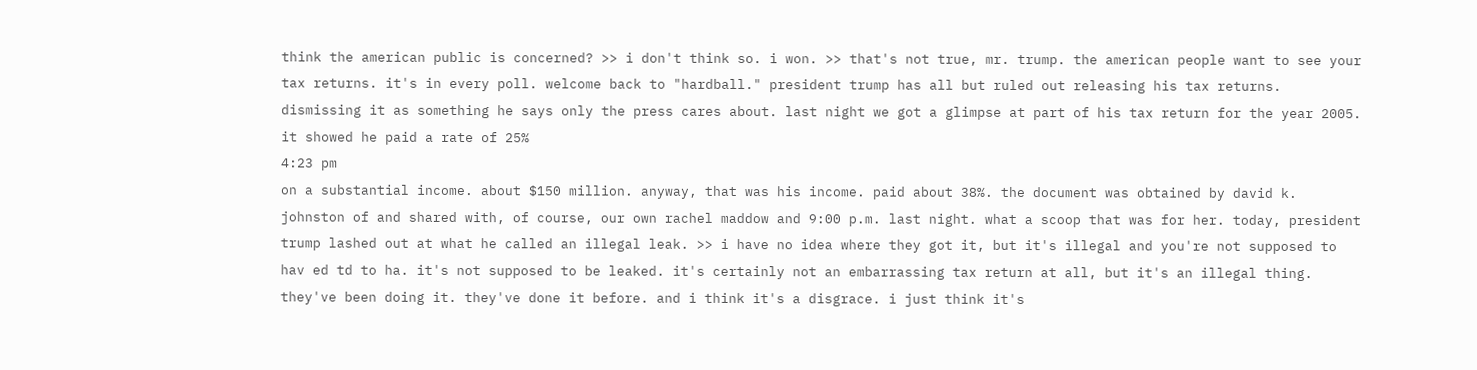think the american public is concerned? >> i don't think so. i won. >> that's not true, mr. trump. the american people want to see your tax returns. it's in every poll. welcome back to "hardball." president trump has all but ruled out releasing his tax returns. dismissing it as something he says only the press cares about. last night we got a glimpse at part of his tax return for the year 2005. it showed he paid a rate of 25%
4:23 pm
on a substantial income. about $150 million. anyway, that was his income. paid about 38%. the document was obtained by david k. johnston of and shared with, of course, our own rachel maddow and 9:00 p.m. last night. what a scoop that was for her. today, president trump lashed out at what he called an illegal leak. >> i have no idea where they got it, but it's illegal and you're not supposed to hav ed td to ha. it's not supposed to be leaked. it's certainly not an embarrassing tax return at all, but it's an illegal thing. they've been doing it. they've done it before. and i think it's a disgrace. i just think it's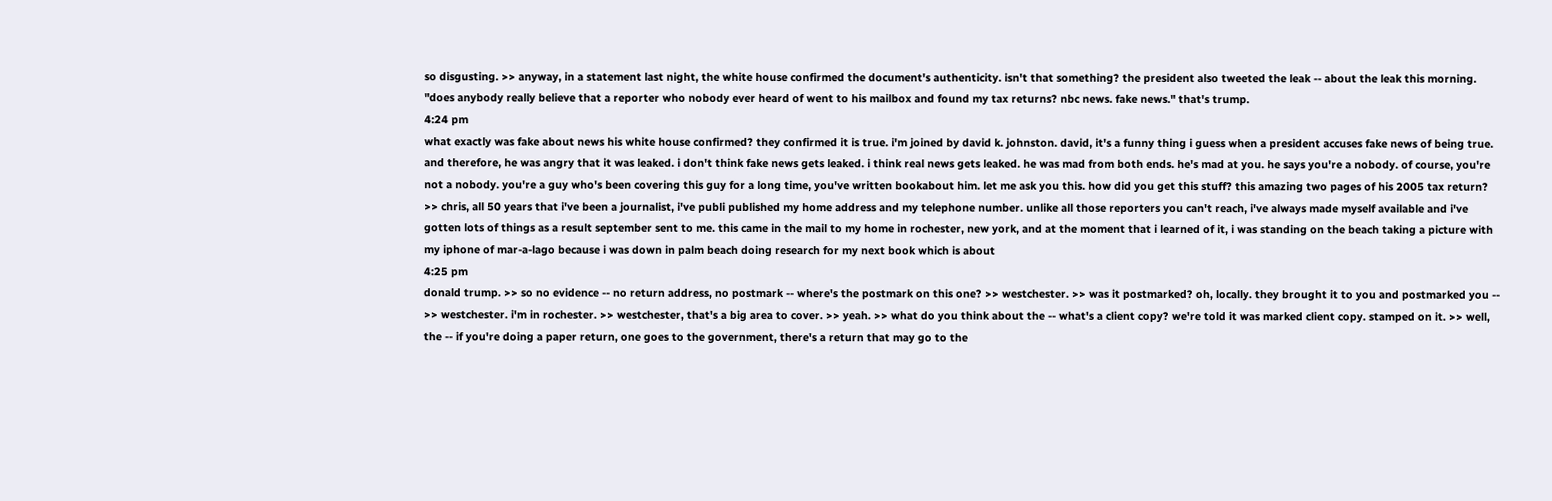so disgusting. >> anyway, in a statement last night, the white house confirmed the document's authenticity. isn't that something? the president also tweeted the leak -- about the leak this morning. "does anybody really believe that a reporter who nobody ever heard of went to his mailbox and found my tax returns? nbc news. fake news." that's trump.
4:24 pm
what exactly was fake about news his white house confirmed? they confirmed it is true. i'm joined by david k. johnston. david, it's a funny thing i guess when a president accuses fake news of being true. and therefore, he was angry that it was leaked. i don't think fake news gets leaked. i think real news gets leaked. he was mad from both ends. he's mad at you. he says you're a nobody. of course, you're not a nobody. you're a guy who's been covering this guy for a long time, you've written bookabout him. let me ask you this. how did you get this stuff? this amazing two pages of his 2005 tax return? >> chris, all 50 years that i've been a journalist, i've publi published my home address and my telephone number. unlike all those reporters you can't reach, i've always made myself available and i've gotten lots of things as a result september sent to me. this came in the mail to my home in rochester, new york, and at the moment that i learned of it, i was standing on the beach taking a picture with my iphone of mar-a-lago because i was down in palm beach doing research for my next book which is about
4:25 pm
donald trump. >> so no evidence -- no return address, no postmark -- where's the postmark on this one? >> westchester. >> was it postmarked? oh, locally. they brought it to you and postmarked you -- >> westchester. i'm in rochester. >> westchester, that's a big area to cover. >> yeah. >> what do you think about the -- what's a client copy? we're told it was marked client copy. stamped on it. >> well, the -- if you're doing a paper return, one goes to the government, there's a return that may go to the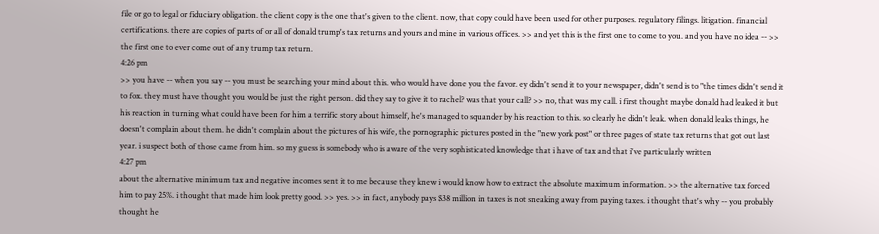file or go to legal or fiduciary obligation. the client copy is the one that's given to the client. now, that copy could have been used for other purposes. regulatory filings. litigation. financial certifications. there are copies of parts of or all of donald trump's tax returns and yours and mine in various offices. >> and yet this is the first one to come to you. and you have no idea -- >> the first one to ever come out of any trump tax return.
4:26 pm
>> you have -- when you say -- you must be searching your mind about this. who would have done you the favor. ey didn't send it to your newspaper, didn't send is to "the times didn't send it to fox. they must have thought you would be just the right person. did they say to give it to rachel? was that your call? >> no, that was my call. i first thought maybe donald had leaked it but his reaction in turning what could have been for him a terrific story about himself, he's managed to squander by his reaction to this. so clearly he didn't leak. when donald leaks things, he doesn't complain about them. he didn't complain about the pictures of his wife, the pornographic pictures posted in the "new york post" or three pages of state tax returns that got out last year. i suspect both of those came from him. so my guess is somebody who is aware of the very sophisticated knowledge that i have of tax and that i've particularly written
4:27 pm
about the alternative minimum tax and negative incomes sent it to me because they knew i would know how to extract the absolute maximum information. >> the alternative tax forced him to pay 25%. i thought that made him look pretty good. >> yes. >> in fact, anybody pays $38 million in taxes is not sneaking away from paying taxes. i thought that's why -- you probably thought he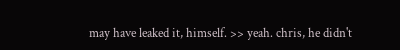may have leaked it, himself. >> yeah. chris, he didn't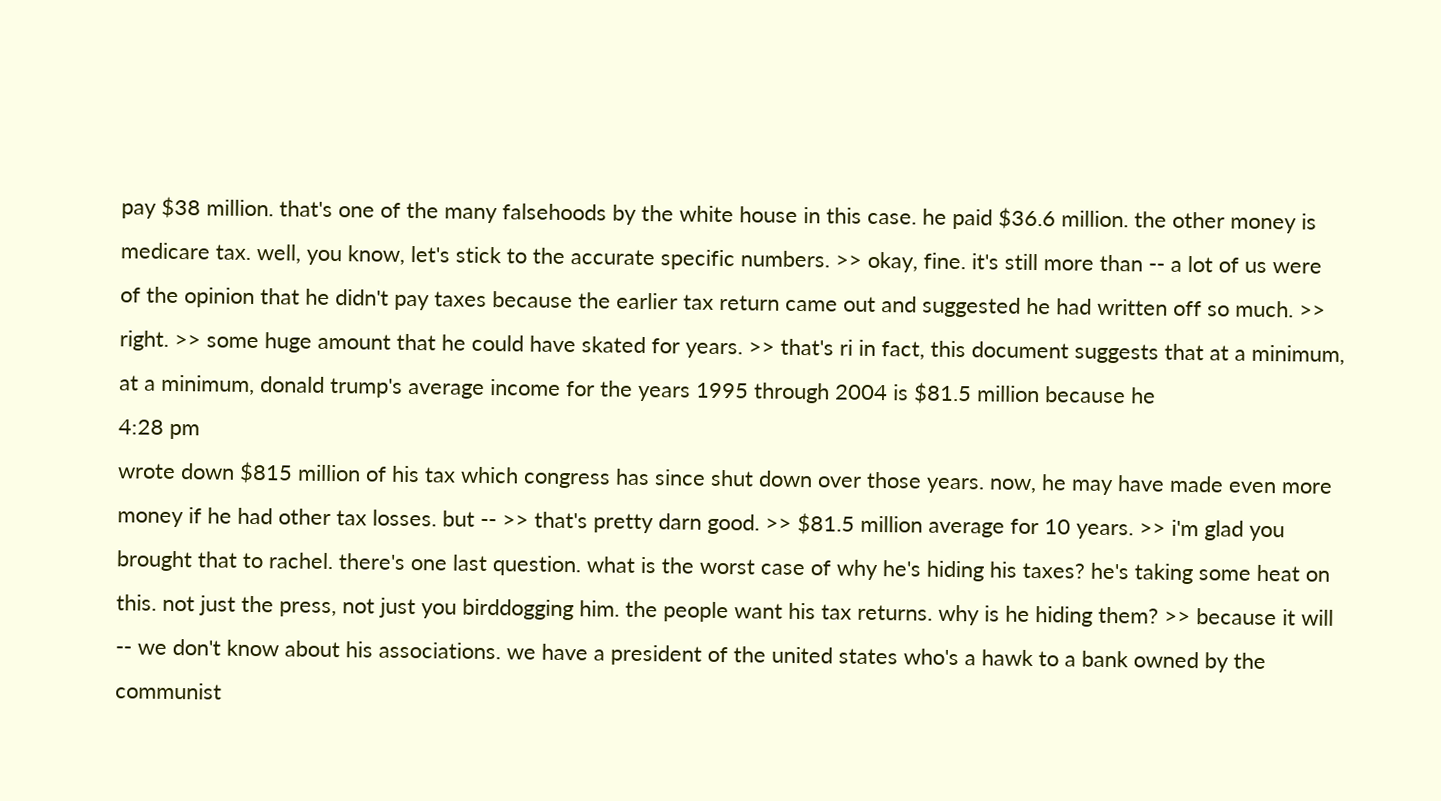pay $38 million. that's one of the many falsehoods by the white house in this case. he paid $36.6 million. the other money is medicare tax. well, you know, let's stick to the accurate specific numbers. >> okay, fine. it's still more than -- a lot of us were of the opinion that he didn't pay taxes because the earlier tax return came out and suggested he had written off so much. >> right. >> some huge amount that he could have skated for years. >> that's ri in fact, this document suggests that at a minimum, at a minimum, donald trump's average income for the years 1995 through 2004 is $81.5 million because he
4:28 pm
wrote down $815 million of his tax which congress has since shut down over those years. now, he may have made even more money if he had other tax losses. but -- >> that's pretty darn good. >> $81.5 million average for 10 years. >> i'm glad you brought that to rachel. there's one last question. what is the worst case of why he's hiding his taxes? he's taking some heat on this. not just the press, not just you birddogging him. the people want his tax returns. why is he hiding them? >> because it will -- we don't know about his associations. we have a president of the united states who's a hawk to a bank owned by the communist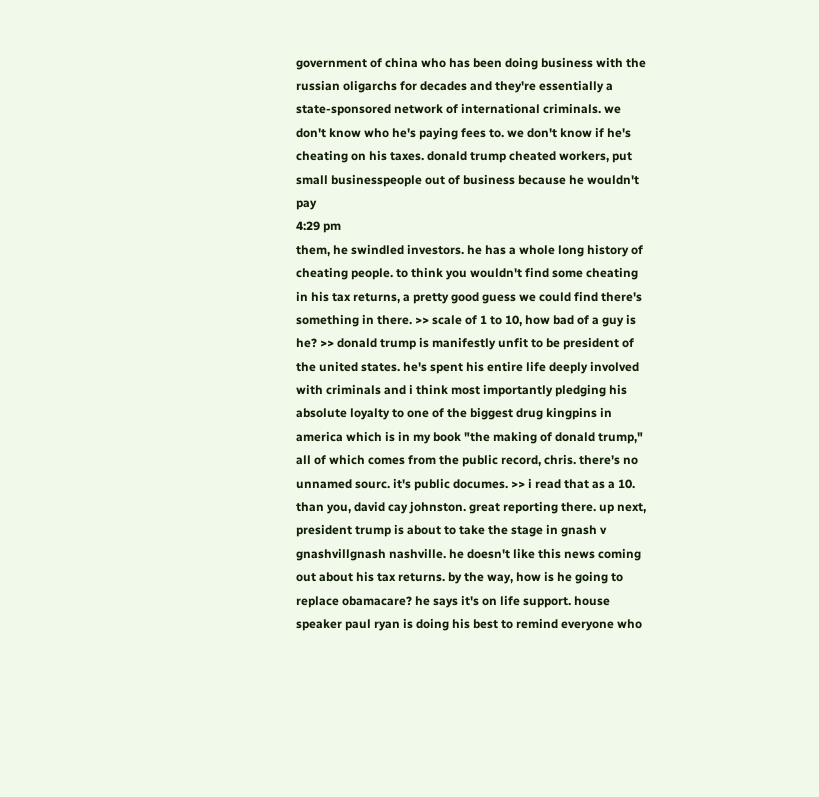government of china who has been doing business with the russian oligarchs for decades and they're essentially a state-sponsored network of international criminals. we don't know who he's paying fees to. we don't know if he's cheating on his taxes. donald trump cheated workers, put small businesspeople out of business because he wouldn't pay
4:29 pm
them, he swindled investors. he has a whole long history of cheating people. to think you wouldn't find some cheating in his tax returns, a pretty good guess we could find there's something in there. >> scale of 1 to 10, how bad of a guy is he? >> donald trump is manifestly unfit to be president of the united states. he's spent his entire life deeply involved with criminals and i think most importantly pledging his absolute loyalty to one of the biggest drug kingpins in america which is in my book "the making of donald trump," all of which comes from the public record, chris. there's no unnamed sourc. it's public documes. >> i read that as a 10. than you, david cay johnston. great reporting there. up next, president trump is about to take the stage in gnash v gnashvillgnash nashville. he doesn't like this news coming out about his tax returns. by the way, how is he going to replace obamacare? he says it's on life support. house speaker paul ryan is doing his best to remind everyone who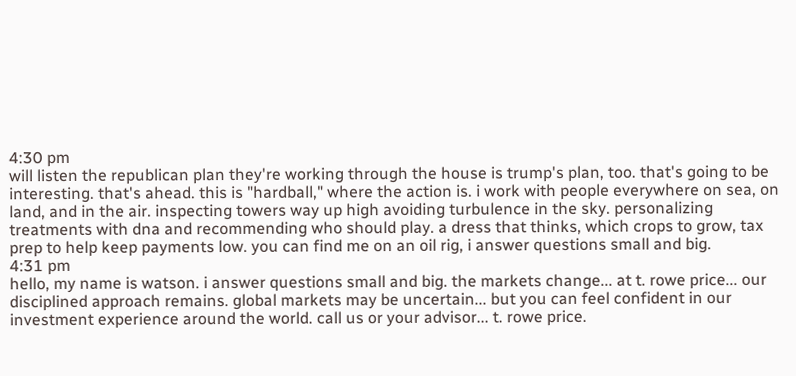4:30 pm
will listen the republican plan they're working through the house is trump's plan, too. that's going to be interesting. that's ahead. this is "hardball," where the action is. i work with people everywhere on sea, on land, and in the air. inspecting towers way up high avoiding turbulence in the sky. personalizing treatments with dna and recommending who should play. a dress that thinks, which crops to grow, tax prep to help keep payments low. you can find me on an oil rig, i answer questions small and big.
4:31 pm
hello, my name is watson. i answer questions small and big. the markets change... at t. rowe price... our disciplined approach remains. global markets may be uncertain... but you can feel confident in our investment experience around the world. call us or your advisor... t. rowe price.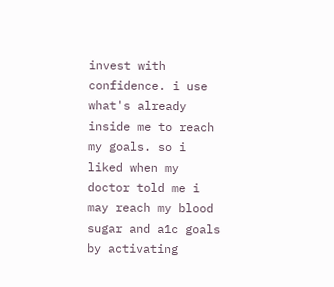invest with confidence. i use what's already inside me to reach my goals. so i liked when my doctor told me i may reach my blood sugar and a1c goals by activating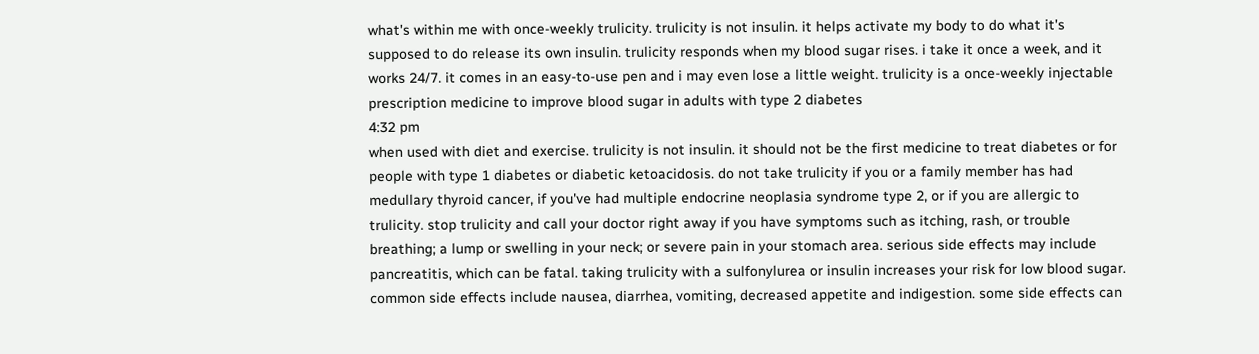what's within me with once-weekly trulicity. trulicity is not insulin. it helps activate my body to do what it's supposed to do release its own insulin. trulicity responds when my blood sugar rises. i take it once a week, and it works 24/7. it comes in an easy-to-use pen and i may even lose a little weight. trulicity is a once-weekly injectable prescription medicine to improve blood sugar in adults with type 2 diabetes
4:32 pm
when used with diet and exercise. trulicity is not insulin. it should not be the first medicine to treat diabetes or for people with type 1 diabetes or diabetic ketoacidosis. do not take trulicity if you or a family member has had medullary thyroid cancer, if you've had multiple endocrine neoplasia syndrome type 2, or if you are allergic to trulicity. stop trulicity and call your doctor right away if you have symptoms such as itching, rash, or trouble breathing; a lump or swelling in your neck; or severe pain in your stomach area. serious side effects may include pancreatitis, which can be fatal. taking trulicity with a sulfonylurea or insulin increases your risk for low blood sugar. common side effects include nausea, diarrhea, vomiting, decreased appetite and indigestion. some side effects can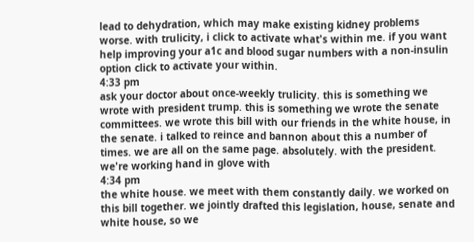lead to dehydration, which may make existing kidney problems worse. with trulicity, i click to activate what's within me. if you want help improving your a1c and blood sugar numbers with a non-insulin option click to activate your within.
4:33 pm
ask your doctor about once-weekly trulicity. this is something we wrote with president trump. this is something we wrote the senate committees. we wrote this bill with our friends in the white house, in the senate. i talked to reince and bannon about this a number of times. we are all on the same page. absolutely. with the president. we're working hand in glove with
4:34 pm
the white house. we meet with them constantly daily. we worked on this bill together. we jointly drafted this legislation, house, senate and white house, so we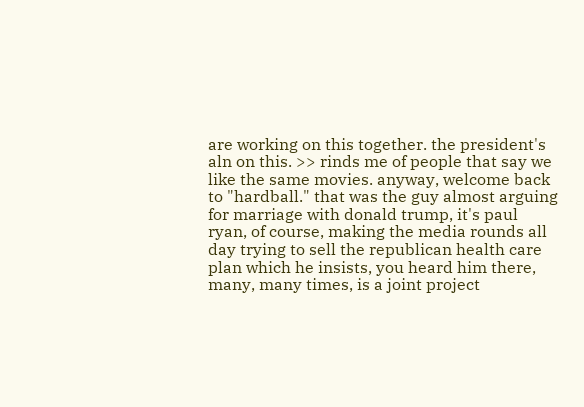are working on this together. the president's aln on this. >> rinds me of people that say we like the same movies. anyway, welcome back to "hardball." that was the guy almost arguing for marriage with donald trump, it's paul ryan, of course, making the media rounds all day trying to sell the republican health care plan which he insists, you heard him there, many, many times, is a joint project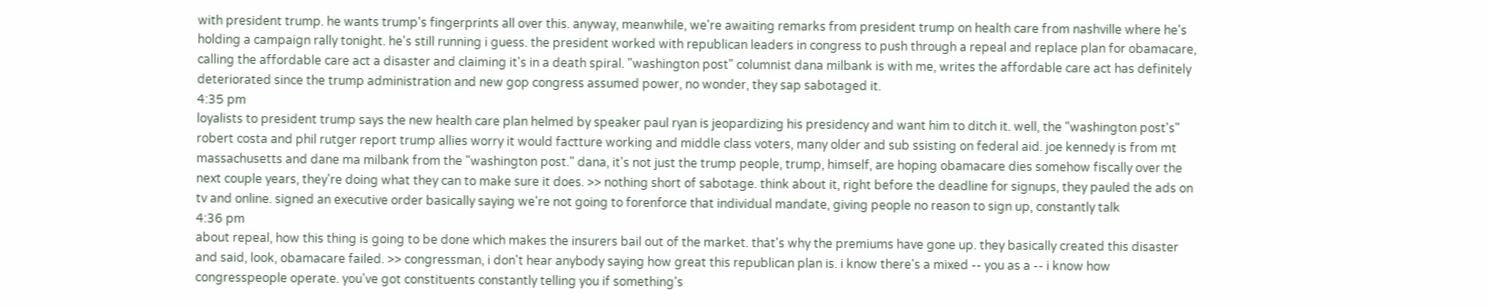with president trump. he wants trump's fingerprints all over this. anyway, meanwhile, we're awaiting remarks from president trump on health care from nashville where he's holding a campaign rally tonight. he's still running i guess. the president worked with republican leaders in congress to push through a repeal and replace plan for obamacare, calling the affordable care act a disaster and claiming it's in a death spiral. "washington post" columnist dana milbank is with me, writes the affordable care act has definitely deteriorated since the trump administration and new gop congress assumed power, no wonder, they sap sabotaged it.
4:35 pm
loyalists to president trump says the new health care plan helmed by speaker paul ryan is jeopardizing his presidency and want him to ditch it. well, the "washington post's" robert costa and phil rutger report trump allies worry it would factture working and middle class voters, many older and sub ssisting on federal aid. joe kennedy is from mt massachusetts and dane ma milbank from the "washington post." dana, it's not just the trump people, trump, himself, are hoping obamacare dies somehow fiscally over the next couple years, they're doing what they can to make sure it does. >> nothing short of sabotage. think about it, right before the deadline for signups, they pauled the ads on tv and online. signed an executive order basically saying we're not going to forenforce that individual mandate, giving people no reason to sign up, constantly talk
4:36 pm
about repeal, how this thing is going to be done which makes the insurers bail out of the market. that's why the premiums have gone up. they basically created this disaster and said, look, obamacare failed. >> congressman, i don't hear anybody saying how great this republican plan is. i know there's a mixed -- you as a -- i know how congresspeople operate. you've got constituents constantly telling you if something's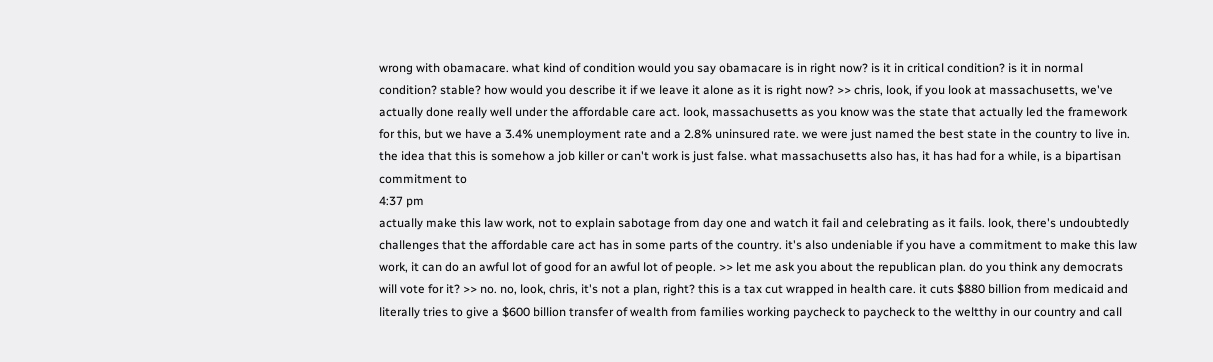wrong with obamacare. what kind of condition would you say obamacare is in right now? is it in critical condition? is it in normal condition? stable? how would you describe it if we leave it alone as it is right now? >> chris, look, if you look at massachusetts, we've actually done really well under the affordable care act. look, massachusetts as you know was the state that actually led the framework for this, but we have a 3.4% unemployment rate and a 2.8% uninsured rate. we were just named the best state in the country to live in. the idea that this is somehow a job killer or can't work is just false. what massachusetts also has, it has had for a while, is a bipartisan commitment to
4:37 pm
actually make this law work, not to explain sabotage from day one and watch it fail and celebrating as it fails. look, there's undoubtedly challenges that the affordable care act has in some parts of the country. it's also undeniable if you have a commitment to make this law work, it can do an awful lot of good for an awful lot of people. >> let me ask you about the republican plan. do you think any democrats will vote for it? >> no. no, look, chris, it's not a plan, right? this is a tax cut wrapped in health care. it cuts $880 billion from medicaid and literally tries to give a $600 billion transfer of wealth from families working paycheck to paycheck to the weltthy in our country and call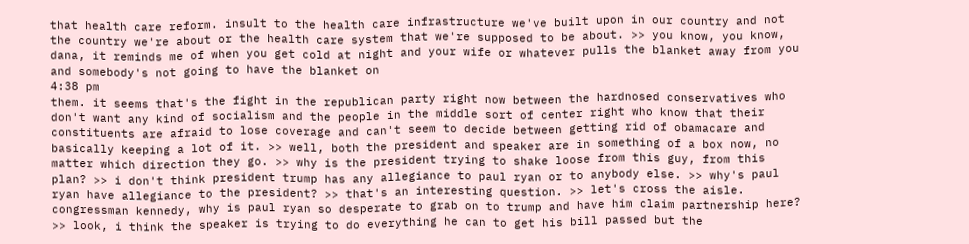that health care reform. insult to the health care infrastructure we've built upon in our country and not the country we're about or the health care system that we're supposed to be about. >> you know, you know, dana, it reminds me of when you get cold at night and your wife or whatever pulls the blanket away from you and somebody's not going to have the blanket on
4:38 pm
them. it seems that's the fight in the republican party right now between the hardnosed conservatives who don't want any kind of socialism and the people in the middle sort of center right who know that their constituents are afraid to lose coverage and can't seem to decide between getting rid of obamacare and basically keeping a lot of it. >> well, both the president and speaker are in something of a box now, no matter which direction they go. >> why is the president trying to shake loose from this guy, from this plan? >> i don't think president trump has any allegiance to paul ryan or to anybody else. >> why's paul ryan have allegiance to the president? >> that's an interesting question. >> let's cross the aisle. congressman kennedy, why is paul ryan so desperate to grab on to trump and have him claim partnership here? >> look, i think the speaker is trying to do everything he can to get his bill passed but the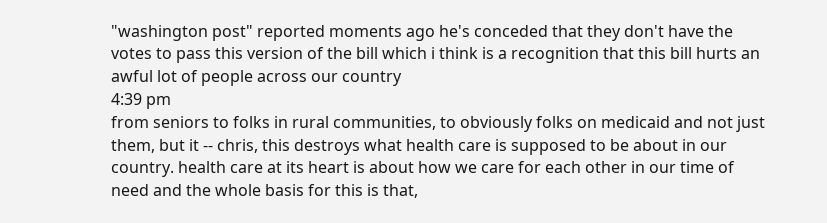"washington post" reported moments ago he's conceded that they don't have the votes to pass this version of the bill which i think is a recognition that this bill hurts an awful lot of people across our country
4:39 pm
from seniors to folks in rural communities, to obviously folks on medicaid and not just them, but it -- chris, this destroys what health care is supposed to be about in our country. health care at its heart is about how we care for each other in our time of need and the whole basis for this is that,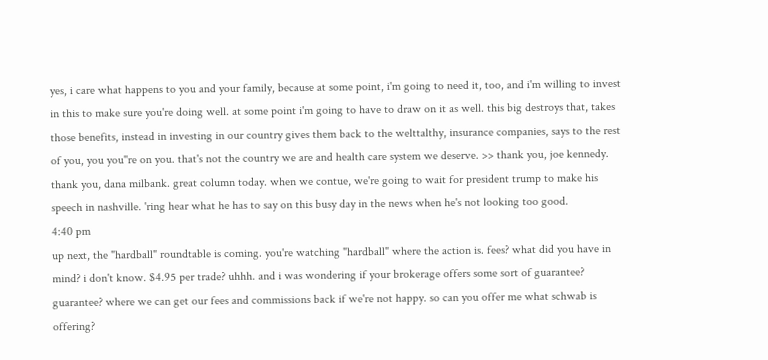yes, i care what happens to you and your family, because at some point, i'm going to need it, too, and i'm willing to invest in this to make sure you're doing well. at some point i'm going to have to draw on it as well. this big destroys that, takes those benefits, instead in investing in our country gives them back to the welttalthy, insurance companies, says to the rest of you, you you''re on you. that's not the country we are and health care system we deserve. >> thank you, joe kennedy. thank you, dana milbank. great column today. when we contue, we're going to wait for president trump to make his speech in nashville. 'ring hear what he has to say on this busy day in the news when he's not looking too good.
4:40 pm
up next, the "hardball" roundtable is coming. you're watching "hardball" where the action is. fees? what did you have in mind? i don't know. $4.95 per trade? uhhh. and i was wondering if your brokerage offers some sort of guarantee? guarantee? where we can get our fees and commissions back if we're not happy. so can you offer me what schwab is offering?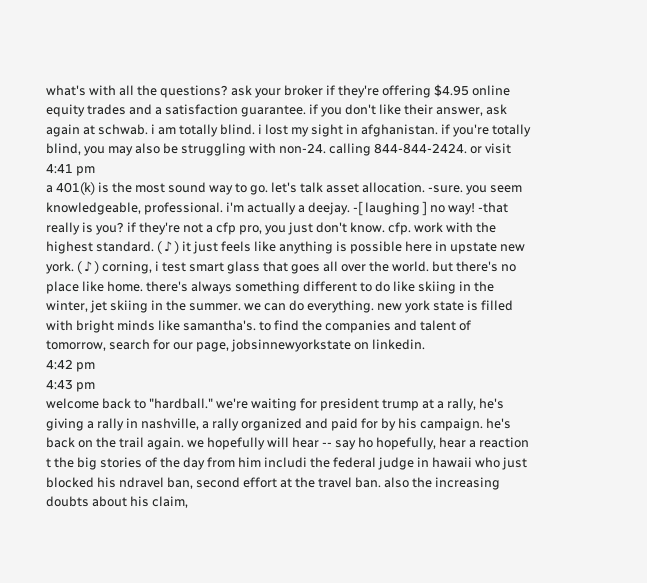what's with all the questions? ask your broker if they're offering $4.95 online equity trades and a satisfaction guarantee. if you don't like their answer, ask again at schwab. i am totally blind. i lost my sight in afghanistan. if you're totally blind, you may also be struggling with non-24. calling 844-844-2424. or visit
4:41 pm
a 401(k) is the most sound way to go. let's talk asset allocation. -sure. you seem knowledgeable, professional. i'm actually a deejay. -[ laughing ] no way! -that really is you? if they're not a cfp pro, you just don't know. cfp. work with the highest standard. ( ♪ ) it just feels like anything is possible here in upstate new york. ( ♪ ) corning, i test smart glass that goes all over the world. but there's no place like home. there's always something different to do like skiing in the winter, jet skiing in the summer. we can do everything. new york state is filled with bright minds like samantha's. to find the companies and talent of tomorrow, search for our page, jobsinnewyorkstate on linkedin.
4:42 pm
4:43 pm
welcome back to "hardball." we're waiting for president trump at a rally, he's giving a rally in nashville, a rally organized and paid for by his campaign. he's back on the trail again. we hopefully will hear -- say ho hopefully, hear a reaction t the big stories of the day from him includi the federal judge in hawaii who just blocked his ndravel ban, second effort at the travel ban. also the increasing doubts about his claim,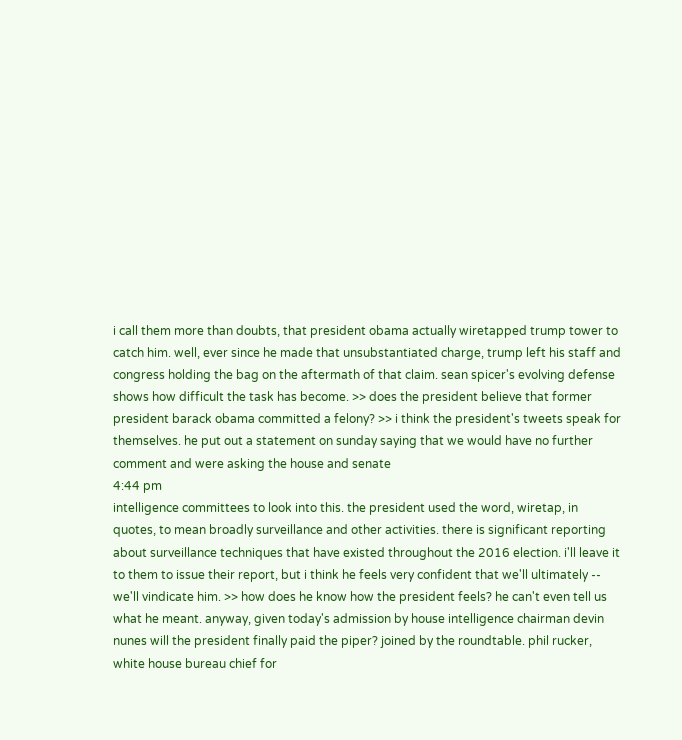i call them more than doubts, that president obama actually wiretapped trump tower to catch him. well, ever since he made that unsubstantiated charge, trump left his staff and congress holding the bag on the aftermath of that claim. sean spicer's evolving defense shows how difficult the task has become. >> does the president believe that former president barack obama committed a felony? >> i think the president's tweets speak for themselves. he put out a statement on sunday saying that we would have no further comment and were asking the house and senate
4:44 pm
intelligence committees to look into this. the president used the word, wiretap, in quotes, to mean broadly surveillance and other activities. there is significant reporting about surveillance techniques that have existed throughout the 2016 election. i'll leave it to them to issue their report, but i think he feels very confident that we'll ultimately -- we'll vindicate him. >> how does he know how the president feels? he can't even tell us what he meant. anyway, given today's admission by house intelligence chairman devin nunes will the president finally paid the piper? joined by the roundtable. phil rucker, white house bureau chief for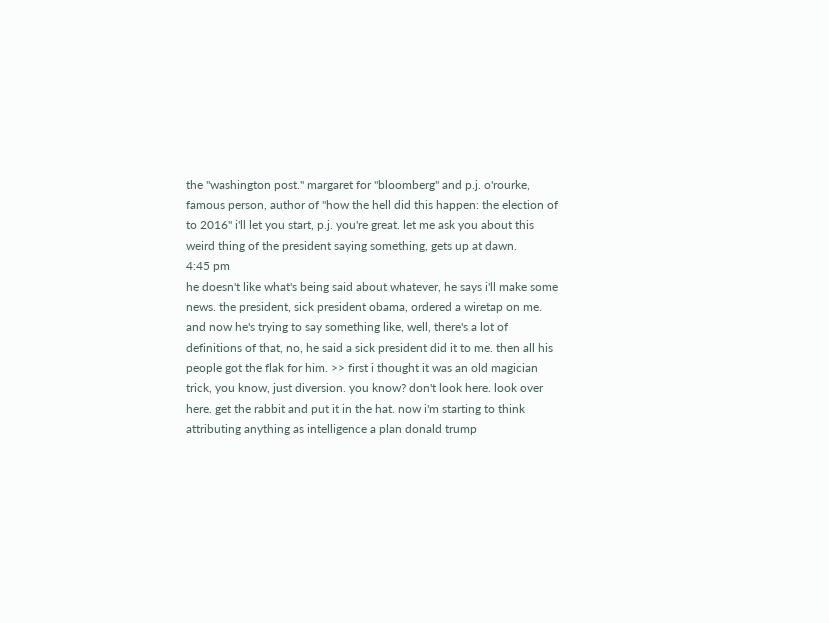the "washington post." margaret for "bloomberg" and p.j. o'rourke, famous person, author of "how the hell did this happen: the election of to 2016" i'll let you start, p.j. you're great. let me ask you about this weird thing of the president saying something, gets up at dawn.
4:45 pm
he doesn't like what's being said about whatever, he says i'll make some news. the president, sick president obama, ordered a wiretap on me. and now he's trying to say something like, well, there's a lot of definitions of that, no, he said a sick president did it to me. then all his people got the flak for him. >> first i thought it was an old magician trick, you know, just diversion. you know? don't look here. look over here. get the rabbit and put it in the hat. now i'm starting to think attributing anything as intelligence a plan donald trump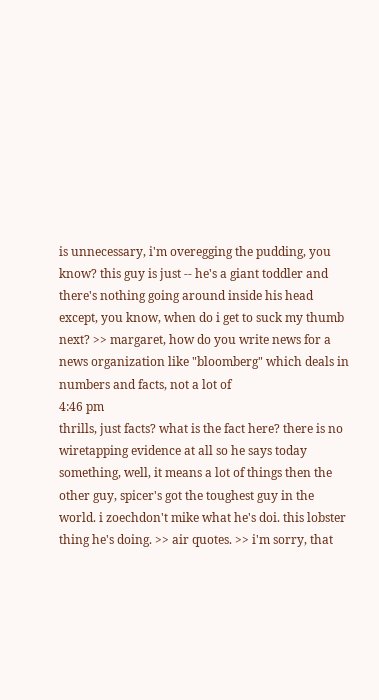is unnecessary, i'm overegging the pudding, you know? this guy is just -- he's a giant toddler and there's nothing going around inside his head except, you know, when do i get to suck my thumb next? >> margaret, how do you write news for a news organization like "bloomberg" which deals in numbers and facts, not a lot of
4:46 pm
thrills, just facts? what is the fact here? there is no wiretapping evidence at all so he says today something, well, it means a lot of things then the other guy, spicer's got the toughest guy in the world. i zoechdon't mike what he's doi. this lobster thing he's doing. >> air quotes. >> i'm sorry, that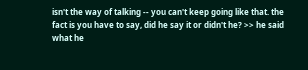isn't the way of talking -- you can't keep going like that. the fact is you have to say, did he say it or didn't he? >> he said what he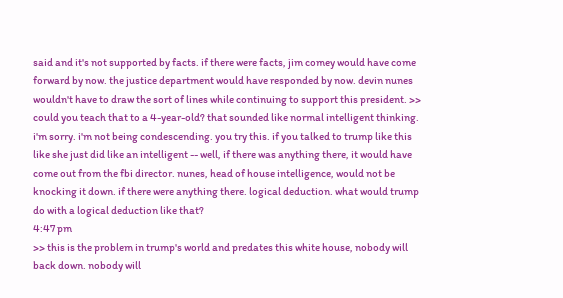said and it's not supported by facts. if there were facts, jim comey would have come forward by now. the justice department would have responded by now. devin nunes wouldn't have to draw the sort of lines while continuing to support this president. >> could you teach that to a 4-year-old? that sounded like normal intelligent thinking. i'm sorry. i'm not being condescending. you try this. if you talked to trump like this like she just did like an intelligent -- well, if there was anything there, it would have come out from the fbi director. nunes, head of house intelligence, would not be knocking it down. if there were anything there. logical deduction. what would trump do with a logical deduction like that?
4:47 pm
>> this is the problem in trump's world and predates this white house, nobody will back down. nobody will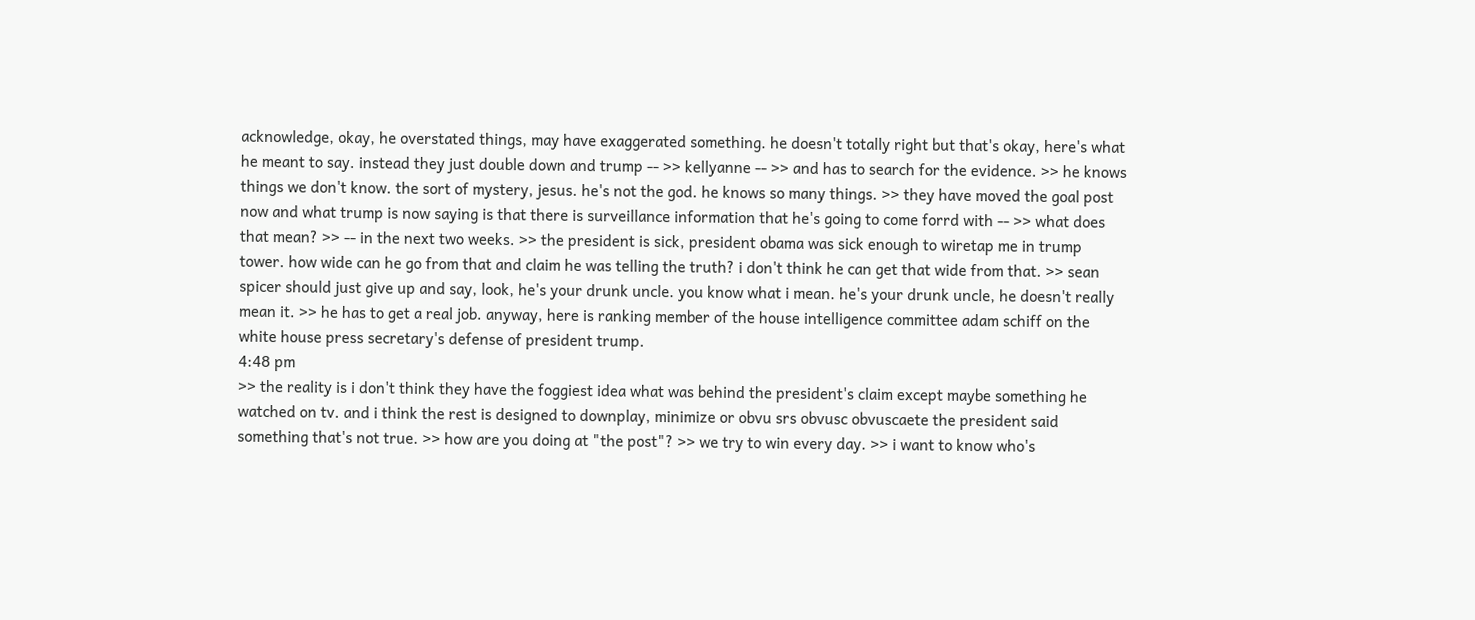acknowledge, okay, he overstated things, may have exaggerated something. he doesn't totally right but that's okay, here's what he meant to say. instead they just double down and trump -- >> kellyanne -- >> and has to search for the evidence. >> he knows things we don't know. the sort of mystery, jesus. he's not the god. he knows so many things. >> they have moved the goal post now and what trump is now saying is that there is surveillance information that he's going to come forrd with -- >> what does that mean? >> -- in the next two weeks. >> the president is sick, president obama was sick enough to wiretap me in trump tower. how wide can he go from that and claim he was telling the truth? i don't think he can get that wide from that. >> sean spicer should just give up and say, look, he's your drunk uncle. you know what i mean. he's your drunk uncle, he doesn't really mean it. >> he has to get a real job. anyway, here is ranking member of the house intelligence committee adam schiff on the white house press secretary's defense of president trump.
4:48 pm
>> the reality is i don't think they have the foggiest idea what was behind the president's claim except maybe something he watched on tv. and i think the rest is designed to downplay, minimize or obvu srs obvusc obvuscaete the president said something that's not true. >> how are you doing at "the post"? >> we try to win every day. >> i want to know who's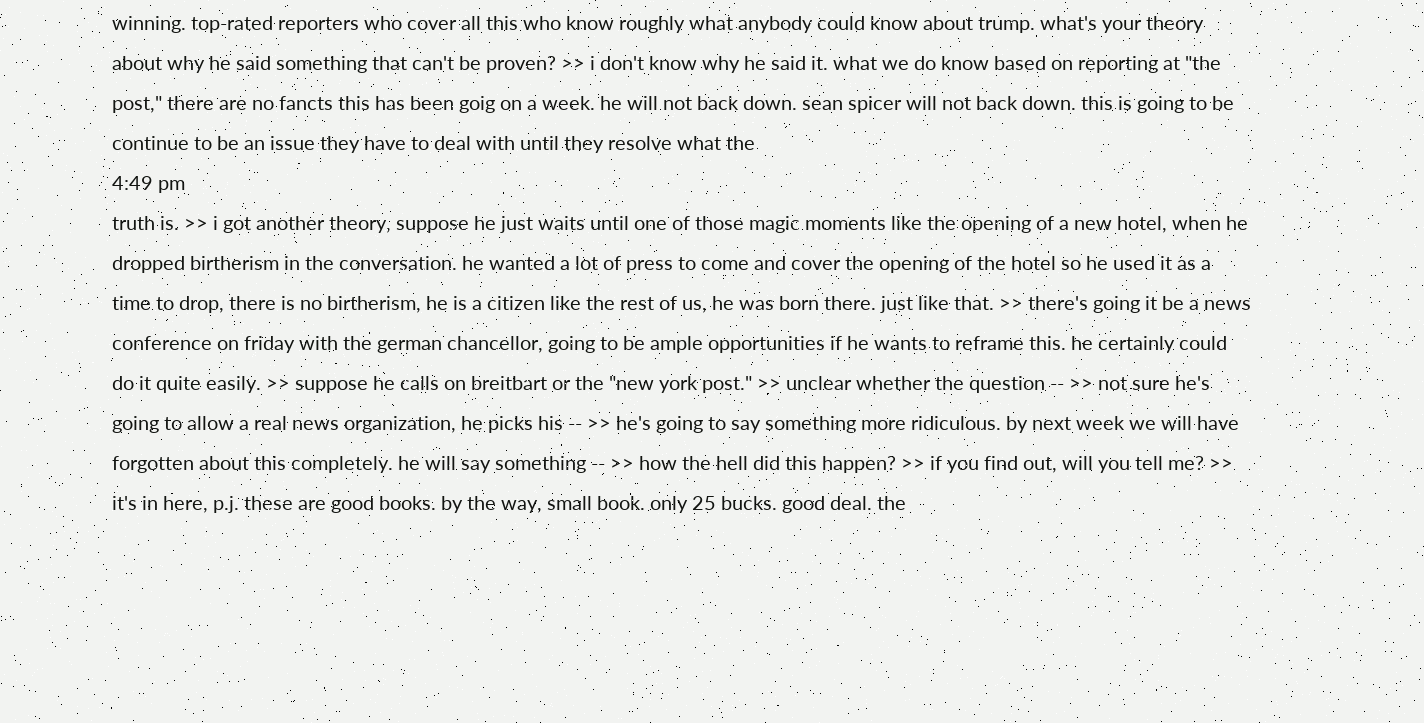winning. top-rated reporters who cover all this who know roughly what anybody could know about trump. what's your theory about why he said something that can't be proven? >> i don't know why he said it. what we do know based on reporting at "the post," there are no fancts this has been goig on a week. he will not back down. sean spicer will not back down. this is going to be continue to be an issue they have to deal with until they resolve what the
4:49 pm
truth is. >> i got another theory, suppose he just waits until one of those magic moments like the opening of a new hotel, when he dropped birtherism in the conversation. he wanted a lot of press to come and cover the opening of the hotel so he used it as a time to drop, there is no birtherism, he is a citizen like the rest of us, he was born there. just like that. >> there's going it be a news conference on friday with the german chancellor, going to be ample opportunities if he wants to reframe this. he certainly could do it quite easily. >> suppose he calls on breitbart or the "new york post." >> unclear whether the question -- >> not sure he's going to allow a real news organization, he picks his -- >> he's going to say something more ridiculous. by next week we will have forgotten about this completely. he will say something -- >> how the hell did this happen? >> if you find out, will you tell me? >> it's in here, p.j. these are good books. by the way, small book. only 25 bucks. good deal. the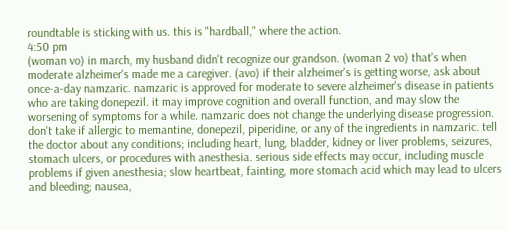roundtable is sticking with us. this is "hardball," where the action.
4:50 pm
(woman vo) in march, my husband didn't recognize our grandson. (woman 2 vo) that's when moderate alzheimer's made me a caregiver. (avo) if their alzheimer's is getting worse, ask about once-a-day namzaric. namzaric is approved for moderate to severe alzheimer's disease in patients who are taking donepezil. it may improve cognition and overall function, and may slow the worsening of symptoms for a while. namzaric does not change the underlying disease progression. don't take if allergic to memantine, donepezil, piperidine, or any of the ingredients in namzaric. tell the doctor about any conditions; including heart, lung, bladder, kidney or liver problems, seizures, stomach ulcers, or procedures with anesthesia. serious side effects may occur, including muscle problems if given anesthesia; slow heartbeat, fainting, more stomach acid which may lead to ulcers and bleeding; nausea,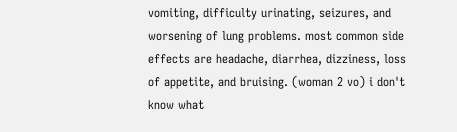vomiting, difficulty urinating, seizures, and worsening of lung problems. most common side effects are headache, diarrhea, dizziness, loss of appetite, and bruising. (woman 2 vo) i don't know what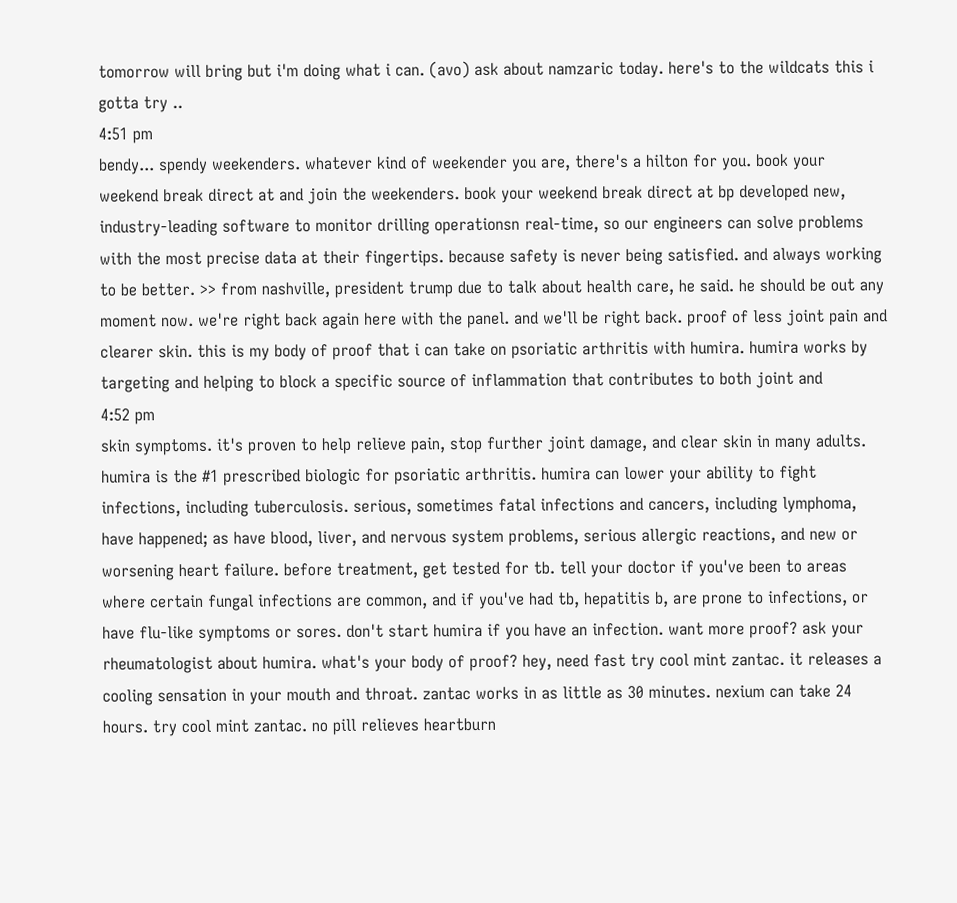tomorrow will bring but i'm doing what i can. (avo) ask about namzaric today. here's to the wildcats this i gotta try ..
4:51 pm
bendy... spendy weekenders. whatever kind of weekender you are, there's a hilton for you. book your weekend break direct at and join the weekenders. book your weekend break direct at bp developed new, industry-leading software to monitor drilling operationsn real-time, so our engineers can solve problems with the most precise data at their fingertips. because safety is never being satisfied. and always working to be better. >> from nashville, president trump due to talk about health care, he said. he should be out any moment now. we're right back again here with the panel. and we'll be right back. proof of less joint pain and clearer skin. this is my body of proof that i can take on psoriatic arthritis with humira. humira works by targeting and helping to block a specific source of inflammation that contributes to both joint and
4:52 pm
skin symptoms. it's proven to help relieve pain, stop further joint damage, and clear skin in many adults. humira is the #1 prescribed biologic for psoriatic arthritis. humira can lower your ability to fight infections, including tuberculosis. serious, sometimes fatal infections and cancers, including lymphoma, have happened; as have blood, liver, and nervous system problems, serious allergic reactions, and new or worsening heart failure. before treatment, get tested for tb. tell your doctor if you've been to areas where certain fungal infections are common, and if you've had tb, hepatitis b, are prone to infections, or have flu-like symptoms or sores. don't start humira if you have an infection. want more proof? ask your rheumatologist about humira. what's your body of proof? hey, need fast try cool mint zantac. it releases a cooling sensation in your mouth and throat. zantac works in as little as 30 minutes. nexium can take 24 hours. try cool mint zantac. no pill relieves heartburn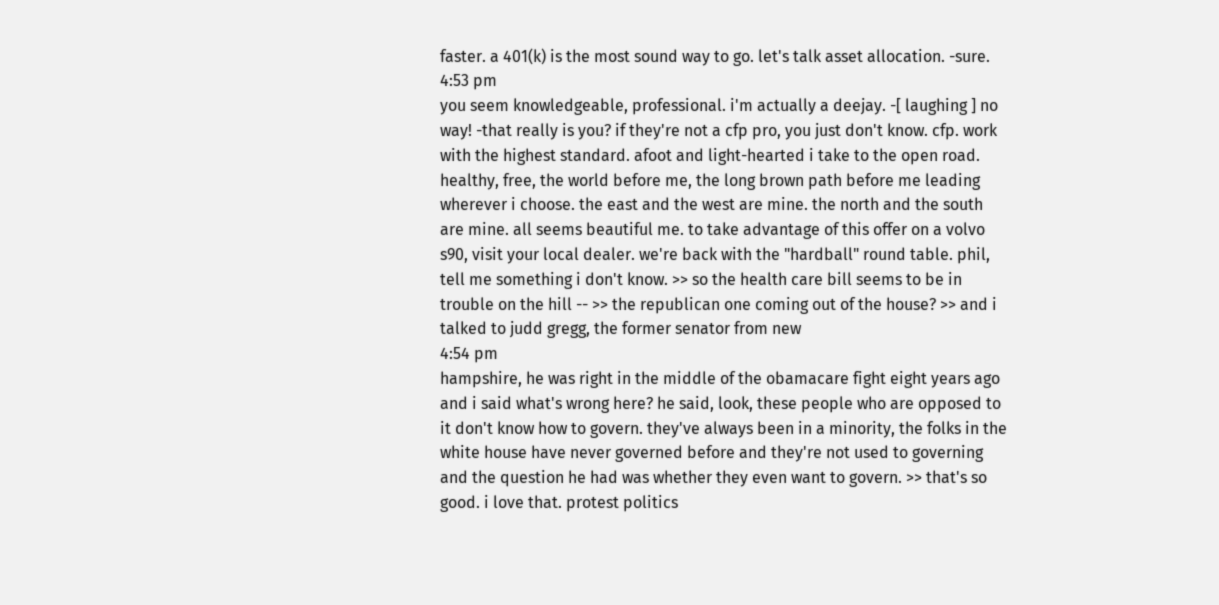faster. a 401(k) is the most sound way to go. let's talk asset allocation. -sure.
4:53 pm
you seem knowledgeable, professional. i'm actually a deejay. -[ laughing ] no way! -that really is you? if they're not a cfp pro, you just don't know. cfp. work with the highest standard. afoot and light-hearted i take to the open road. healthy, free, the world before me, the long brown path before me leading wherever i choose. the east and the west are mine. the north and the south are mine. all seems beautiful me. to take advantage of this offer on a volvo s90, visit your local dealer. we're back with the "hardball" round table. phil, tell me something i don't know. >> so the health care bill seems to be in trouble on the hill -- >> the republican one coming out of the house? >> and i talked to judd gregg, the former senator from new
4:54 pm
hampshire, he was right in the middle of the obamacare fight eight years ago and i said what's wrong here? he said, look, these people who are opposed to it don't know how to govern. they've always been in a minority, the folks in the white house have never governed before and they're not used to governing and the question he had was whether they even want to govern. >> that's so good. i love that. protest politics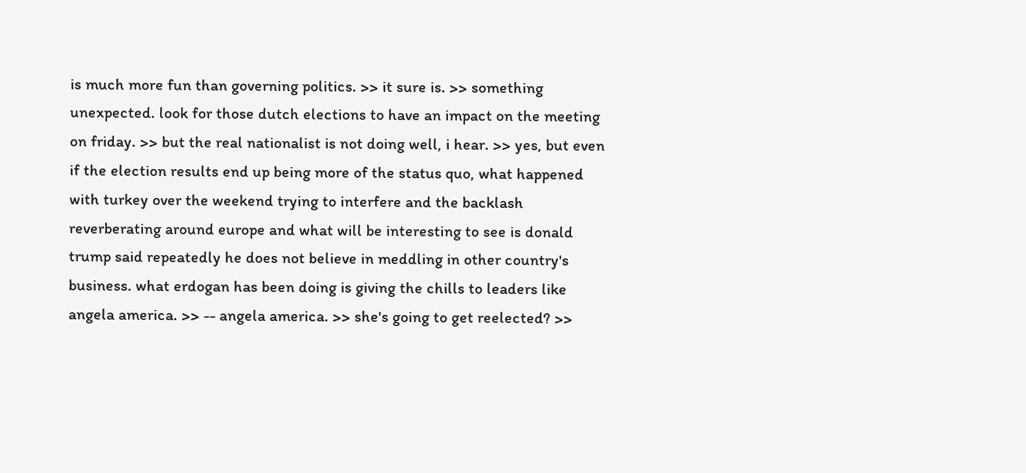is much more fun than governing politics. >> it sure is. >> something unexpected. look for those dutch elections to have an impact on the meeting on friday. >> but the real nationalist is not doing well, i hear. >> yes, but even if the election results end up being more of the status quo, what happened with turkey over the weekend trying to interfere and the backlash reverberating around europe and what will be interesting to see is donald trump said repeatedly he does not believe in meddling in other country's business. what erdogan has been doing is giving the chills to leaders like angela america. >> -- angela america. >> she's going to get reelected? >>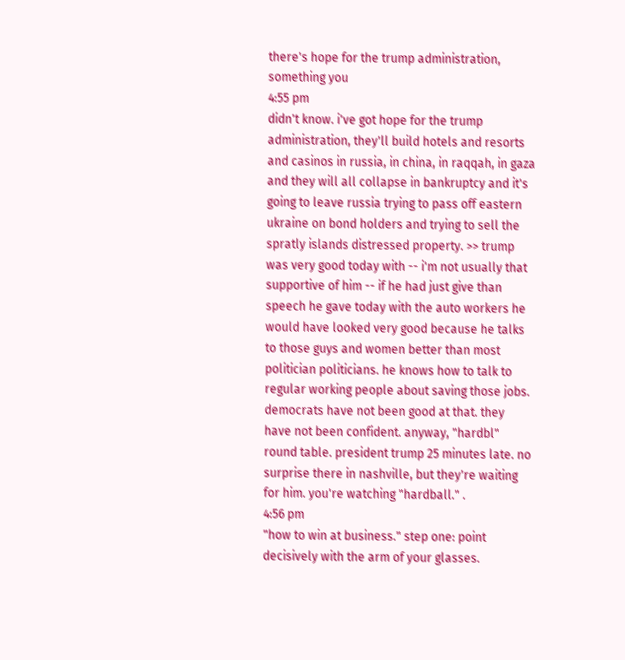there's hope for the trump administration, something you
4:55 pm
didn't know. i've got hope for the trump administration, they'll build hotels and resorts and casinos in russia, in china, in raqqah, in gaza and they will all collapse in bankruptcy and it's going to leave russia trying to pass off eastern ukraine on bond holders and trying to sell the spratly islands distressed property. >> trump was very good today with -- i'm not usually that supportive of him -- if he had just give than speech he gave today with the auto workers he would have looked very good because he talks to those guys and women better than most politician politicians. he knows how to talk to regular working people about saving those jobs. democrats have not been good at that. they have not been confident. anyway, "hardbl" round table. president trump 25 minutes late. no surprise there in nashville, but they're waiting for him. you're watching "hardball." .
4:56 pm
"how to win at business." step one: point decisively with the arm of your glasses.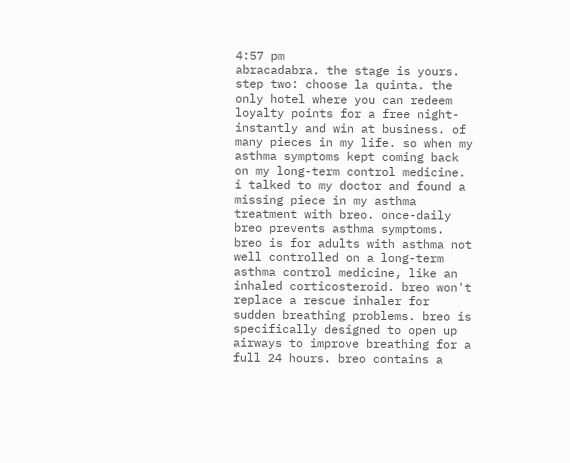4:57 pm
abracadabra. the stage is yours. step two: choose la quinta. the only hotel where you can redeem loyalty points for a free night-instantly and win at business. of many pieces in my life. so when my asthma symptoms kept coming back on my long-term control medicine. i talked to my doctor and found a missing piece in my asthma treatment with breo. once-daily breo prevents asthma symptoms. breo is for adults with asthma not well controlled on a long-term asthma control medicine, like an inhaled corticosteroid. breo won't replace a rescue inhaler for sudden breathing problems. breo is specifically designed to open up airways to improve breathing for a full 24 hours. breo contains a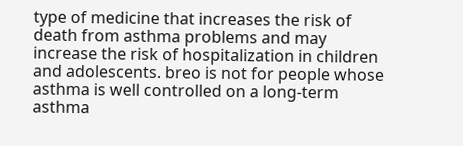type of medicine that increases the risk of death from asthma problems and may increase the risk of hospitalization in children and adolescents. breo is not for people whose asthma is well controlled on a long-term asthma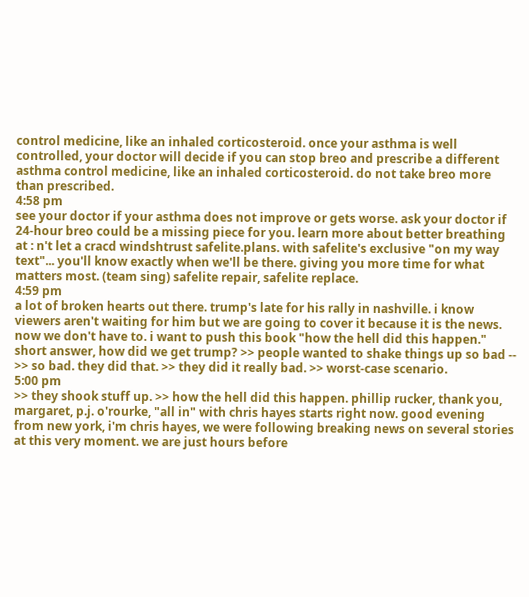control medicine, like an inhaled corticosteroid. once your asthma is well controlled, your doctor will decide if you can stop breo and prescribe a different asthma control medicine, like an inhaled corticosteroid. do not take breo more than prescribed.
4:58 pm
see your doctor if your asthma does not improve or gets worse. ask your doctor if 24-hour breo could be a missing piece for you. learn more about better breathing at : n't let a cracd windshtrust safelite.plans. with safelite's exclusive "on my way text"... you'll know exactly when we'll be there. giving you more time for what matters most. (team sing) safelite repair, safelite replace.
4:59 pm
a lot of broken hearts out there. trump's late for his rally in nashville. i know viewers aren't waiting for him but we are going to cover it because it is the news. now we don't have to. i want to push this book "how the hell did this happen." short answer, how did we get trump? >> people wanted to shake things up so bad -- >> so bad. they did that. >> they did it really bad. >> worst-case scenario.
5:00 pm
>> they shook stuff up. >> how the hell did this happen. phillip rucker, thank you, margaret, p.j. o'rourke, "all in" with chris hayes starts right now. good evening from new york, i'm chris hayes, we were following breaking news on several stories at this very moment. we are just hours before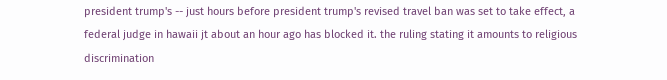president trump's -- just hours before president trump's revised travel ban was set to take effect, a federal judge in hawaii jt about an hour ago has blocked it. the ruling stating it amounts to religious discrimination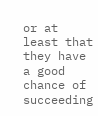or at least that they have a good chance of succeeding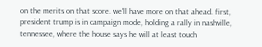on the merits on that score. we'll have more on that ahead. first, president trump is in campaign mode, holding a rally in nashville, tennessee, where the house says he will at least touch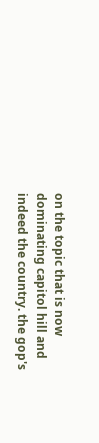on the topic that is now dominating capitol hill and indeed the country. the gop's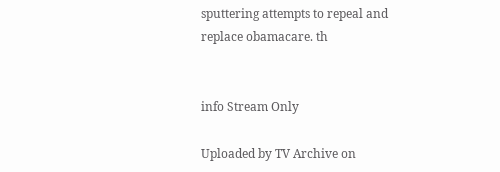sputtering attempts to repeal and replace obamacare. th


info Stream Only

Uploaded by TV Archive on